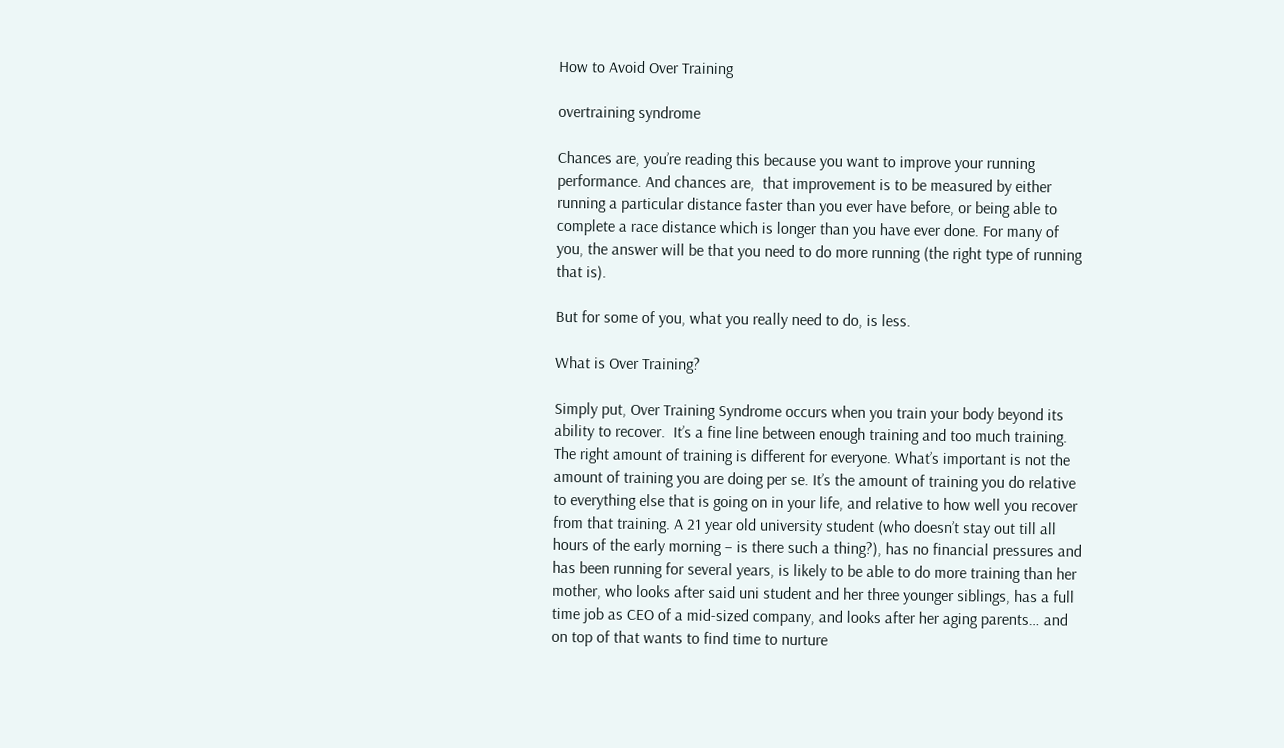How to Avoid Over Training

overtraining syndrome

Chances are, you’re reading this because you want to improve your running performance. And chances are,  that improvement is to be measured by either running a particular distance faster than you ever have before, or being able to complete a race distance which is longer than you have ever done. For many of you, the answer will be that you need to do more running (the right type of running that is).

But for some of you, what you really need to do, is less.

What is Over Training?

Simply put, Over Training Syndrome occurs when you train your body beyond its ability to recover.  It’s a fine line between enough training and too much training. The right amount of training is different for everyone. What’s important is not the amount of training you are doing per se. It’s the amount of training you do relative to everything else that is going on in your life, and relative to how well you recover from that training. A 21 year old university student (who doesn’t stay out till all hours of the early morning – is there such a thing?), has no financial pressures and has been running for several years, is likely to be able to do more training than her mother, who looks after said uni student and her three younger siblings, has a full time job as CEO of a mid-sized company, and looks after her aging parents… and on top of that wants to find time to nurture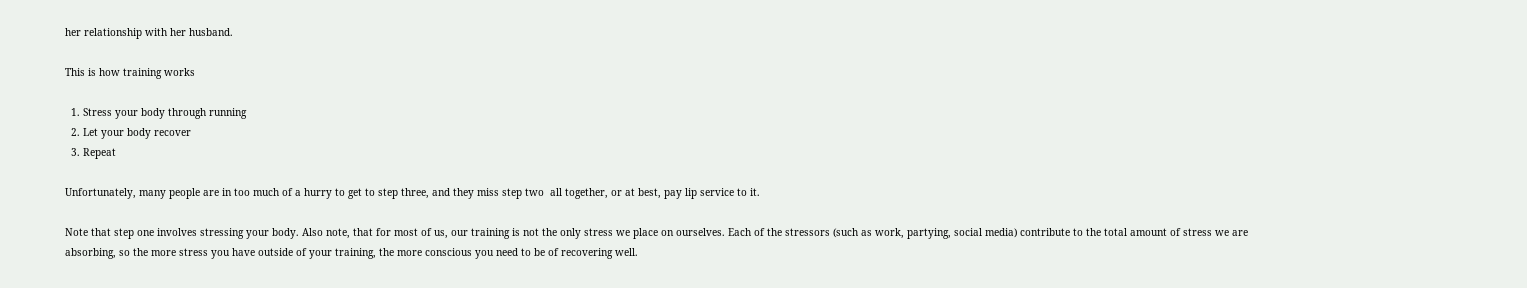her relationship with her husband.

This is how training works

  1. Stress your body through running
  2. Let your body recover
  3. Repeat

Unfortunately, many people are in too much of a hurry to get to step three, and they miss step two  all together, or at best, pay lip service to it.

Note that step one involves stressing your body. Also note, that for most of us, our training is not the only stress we place on ourselves. Each of the stressors (such as work, partying, social media) contribute to the total amount of stress we are absorbing, so the more stress you have outside of your training, the more conscious you need to be of recovering well.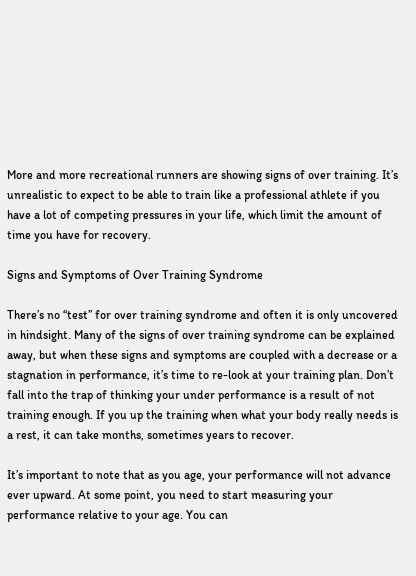More and more recreational runners are showing signs of over training. It’s unrealistic to expect to be able to train like a professional athlete if you have a lot of competing pressures in your life, which limit the amount of time you have for recovery.

Signs and Symptoms of Over Training Syndrome

There’s no “test” for over training syndrome and often it is only uncovered in hindsight. Many of the signs of over training syndrome can be explained away, but when these signs and symptoms are coupled with a decrease or a stagnation in performance, it’s time to re-look at your training plan. Don’t fall into the trap of thinking your under performance is a result of not training enough. If you up the training when what your body really needs is a rest, it can take months, sometimes years to recover.

It’s important to note that as you age, your performance will not advance ever upward. At some point, you need to start measuring your performance relative to your age. You can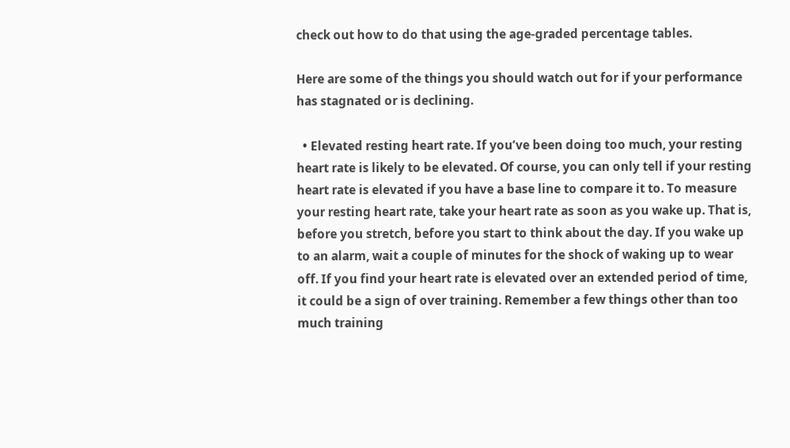check out how to do that using the age-graded percentage tables.

Here are some of the things you should watch out for if your performance has stagnated or is declining.

  • Elevated resting heart rate. If you’ve been doing too much, your resting heart rate is likely to be elevated. Of course, you can only tell if your resting heart rate is elevated if you have a base line to compare it to. To measure your resting heart rate, take your heart rate as soon as you wake up. That is, before you stretch, before you start to think about the day. If you wake up to an alarm, wait a couple of minutes for the shock of waking up to wear off. If you find your heart rate is elevated over an extended period of time, it could be a sign of over training. Remember a few things other than too much training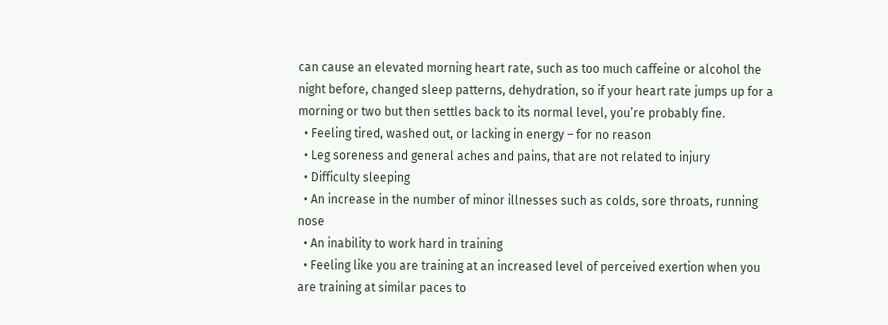can cause an elevated morning heart rate, such as too much caffeine or alcohol the night before, changed sleep patterns, dehydration, so if your heart rate jumps up for a morning or two but then settles back to its normal level, you’re probably fine.
  • Feeling tired, washed out, or lacking in energy – for no reason
  • Leg soreness and general aches and pains, that are not related to injury
  • Difficulty sleeping
  • An increase in the number of minor illnesses such as colds, sore throats, running nose
  • An inability to work hard in training
  • Feeling like you are training at an increased level of perceived exertion when you are training at similar paces to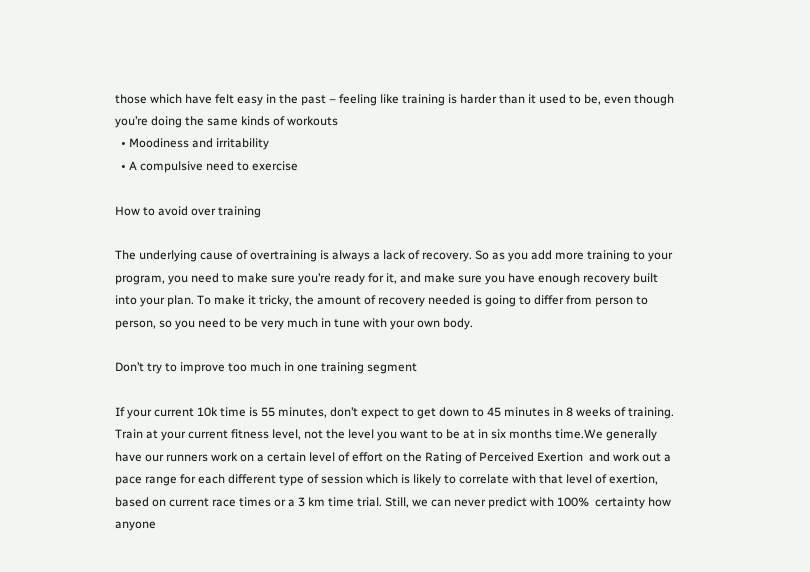those which have felt easy in the past – feeling like training is harder than it used to be, even though you’re doing the same kinds of workouts
  • Moodiness and irritability
  • A compulsive need to exercise

How to avoid over training

The underlying cause of overtraining is always a lack of recovery. So as you add more training to your program, you need to make sure you’re ready for it, and make sure you have enough recovery built into your plan. To make it tricky, the amount of recovery needed is going to differ from person to person, so you need to be very much in tune with your own body.

Don’t try to improve too much in one training segment

If your current 10k time is 55 minutes, don’t expect to get down to 45 minutes in 8 weeks of training. Train at your current fitness level, not the level you want to be at in six months time.We generally have our runners work on a certain level of effort on the Rating of Perceived Exertion  and work out a pace range for each different type of session which is likely to correlate with that level of exertion,  based on current race times or a 3 km time trial. Still, we can never predict with 100%  certainty how anyone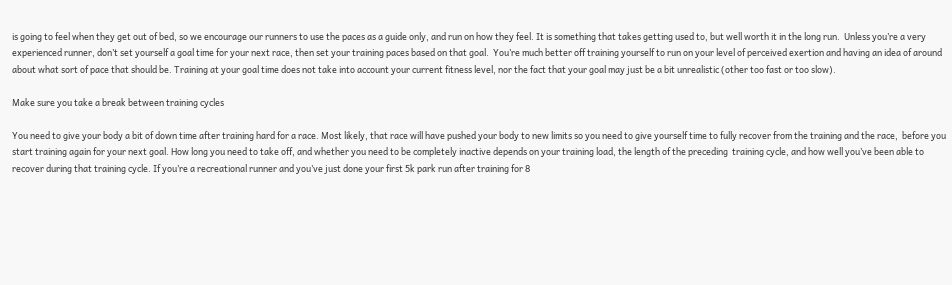is going to feel when they get out of bed, so we encourage our runners to use the paces as a guide only, and run on how they feel. It is something that takes getting used to, but well worth it in the long run.  Unless you’re a very experienced runner, don’t set yourself a goal time for your next race, then set your training paces based on that goal.  You’re much better off training yourself to run on your level of perceived exertion and having an idea of around about what sort of pace that should be. Training at your goal time does not take into account your current fitness level, nor the fact that your goal may just be a bit unrealistic (other too fast or too slow).

Make sure you take a break between training cycles

You need to give your body a bit of down time after training hard for a race. Most likely, that race will have pushed your body to new limits so you need to give yourself time to fully recover from the training and the race,  before you start training again for your next goal. How long you need to take off, and whether you need to be completely inactive depends on your training load, the length of the preceding  training cycle, and how well you’ve been able to recover during that training cycle. If you’re a recreational runner and you’ve just done your first 5k park run after training for 8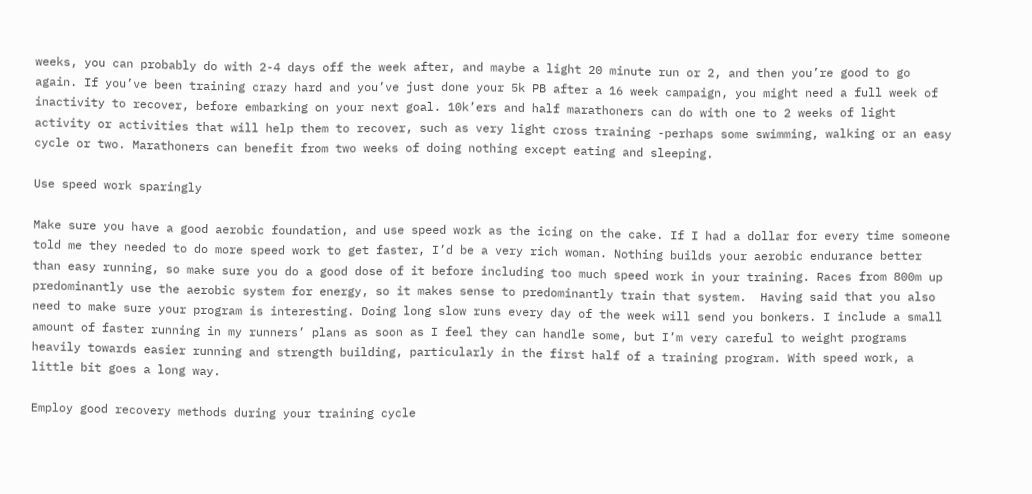weeks, you can probably do with 2-4 days off the week after, and maybe a light 20 minute run or 2, and then you’re good to go again. If you’ve been training crazy hard and you’ve just done your 5k PB after a 16 week campaign, you might need a full week of inactivity to recover, before embarking on your next goal. 10k’ers and half marathoners can do with one to 2 weeks of light activity or activities that will help them to recover, such as very light cross training -perhaps some swimming, walking or an easy cycle or two. Marathoners can benefit from two weeks of doing nothing except eating and sleeping.

Use speed work sparingly

Make sure you have a good aerobic foundation, and use speed work as the icing on the cake. If I had a dollar for every time someone told me they needed to do more speed work to get faster, I’d be a very rich woman. Nothing builds your aerobic endurance better than easy running, so make sure you do a good dose of it before including too much speed work in your training. Races from 800m up predominantly use the aerobic system for energy, so it makes sense to predominantly train that system.  Having said that you also need to make sure your program is interesting. Doing long slow runs every day of the week will send you bonkers. I include a small amount of faster running in my runners’ plans as soon as I feel they can handle some, but I’m very careful to weight programs heavily towards easier running and strength building, particularly in the first half of a training program. With speed work, a little bit goes a long way.

Employ good recovery methods during your training cycle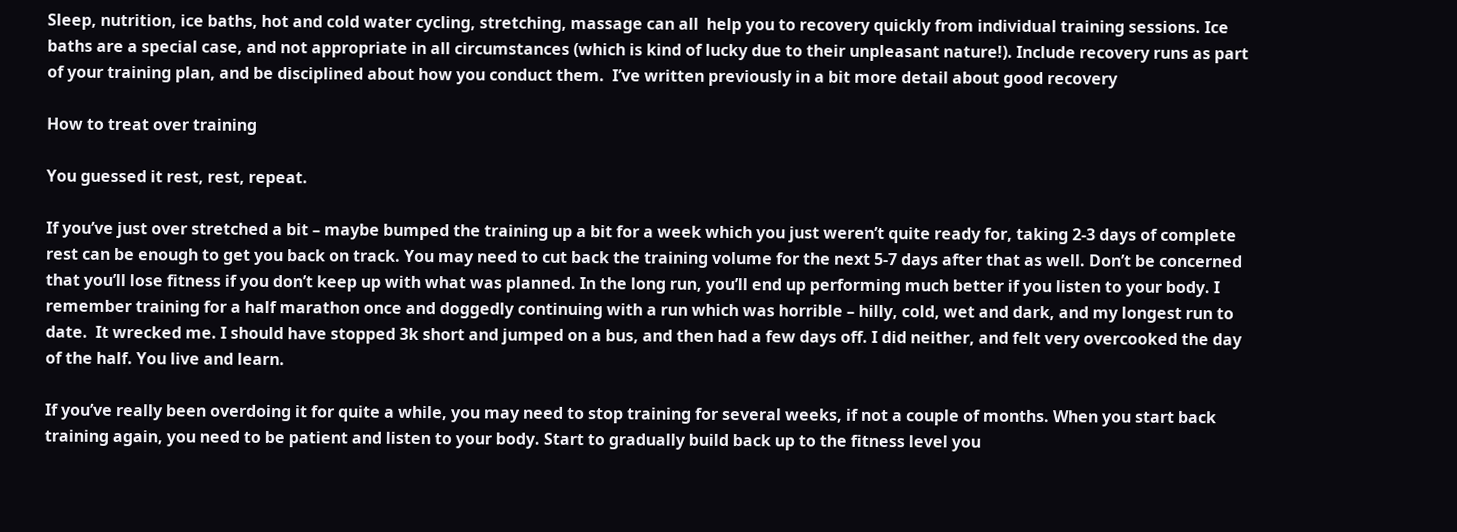Sleep, nutrition, ice baths, hot and cold water cycling, stretching, massage can all  help you to recovery quickly from individual training sessions. Ice baths are a special case, and not appropriate in all circumstances (which is kind of lucky due to their unpleasant nature!). Include recovery runs as part of your training plan, and be disciplined about how you conduct them.  I’ve written previously in a bit more detail about good recovery

How to treat over training

You guessed it rest, rest, repeat.

If you’ve just over stretched a bit – maybe bumped the training up a bit for a week which you just weren’t quite ready for, taking 2-3 days of complete rest can be enough to get you back on track. You may need to cut back the training volume for the next 5-7 days after that as well. Don’t be concerned that you’ll lose fitness if you don’t keep up with what was planned. In the long run, you’ll end up performing much better if you listen to your body. I remember training for a half marathon once and doggedly continuing with a run which was horrible – hilly, cold, wet and dark, and my longest run to date.  It wrecked me. I should have stopped 3k short and jumped on a bus, and then had a few days off. I did neither, and felt very overcooked the day of the half. You live and learn.

If you’ve really been overdoing it for quite a while, you may need to stop training for several weeks, if not a couple of months. When you start back training again, you need to be patient and listen to your body. Start to gradually build back up to the fitness level you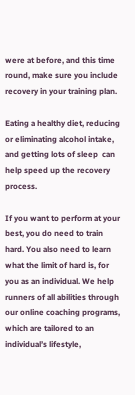were at before, and this time round, make sure you include recovery in your training plan.

Eating a healthy diet, reducing or eliminating alcohol intake, and getting lots of sleep  can help speed up the recovery process.

If you want to perform at your best, you do need to train hard. You also need to learn what the limit of hard is, for you as an individual. We help runners of all abilities through our online coaching programs, which are tailored to an individual’s lifestyle,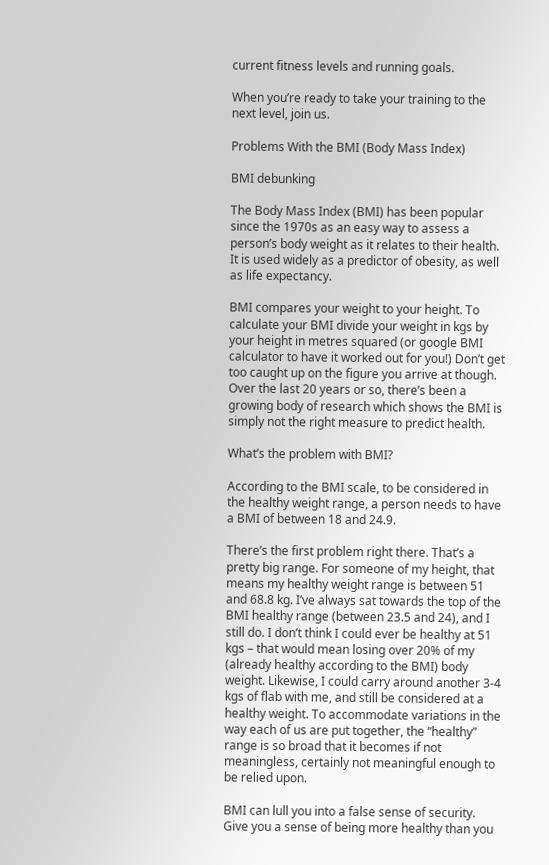current fitness levels and running goals.

When you’re ready to take your training to the next level, join us.

Problems With the BMI (Body Mass Index)

BMI debunking

The Body Mass Index (BMI) has been popular since the 1970s as an easy way to assess a person’s body weight as it relates to their health. It is used widely as a predictor of obesity, as well as life expectancy.

BMI compares your weight to your height. To calculate your BMI divide your weight in kgs by your height in metres squared (or google BMI calculator to have it worked out for you!) Don’t get too caught up on the figure you arrive at though. Over the last 20 years or so, there’s been a growing body of research which shows the BMI is simply not the right measure to predict health.

What’s the problem with BMI?

According to the BMI scale, to be considered in the healthy weight range, a person needs to have a BMI of between 18 and 24.9.

There’s the first problem right there. That’s a pretty big range. For someone of my height, that means my healthy weight range is between 51 and 68.8 kg. I’ve always sat towards the top of the BMI healthy range (between 23.5 and 24), and I still do. I don’t think I could ever be healthy at 51 kgs – that would mean losing over 20% of my (already healthy according to the BMI) body weight. Likewise, I could carry around another 3-4 kgs of flab with me, and still be considered at a healthy weight. To accommodate variations in the way each of us are put together, the “healthy” range is so broad that it becomes if not meaningless, certainly not meaningful enough to be relied upon.

BMI can lull you into a false sense of security. Give you a sense of being more healthy than you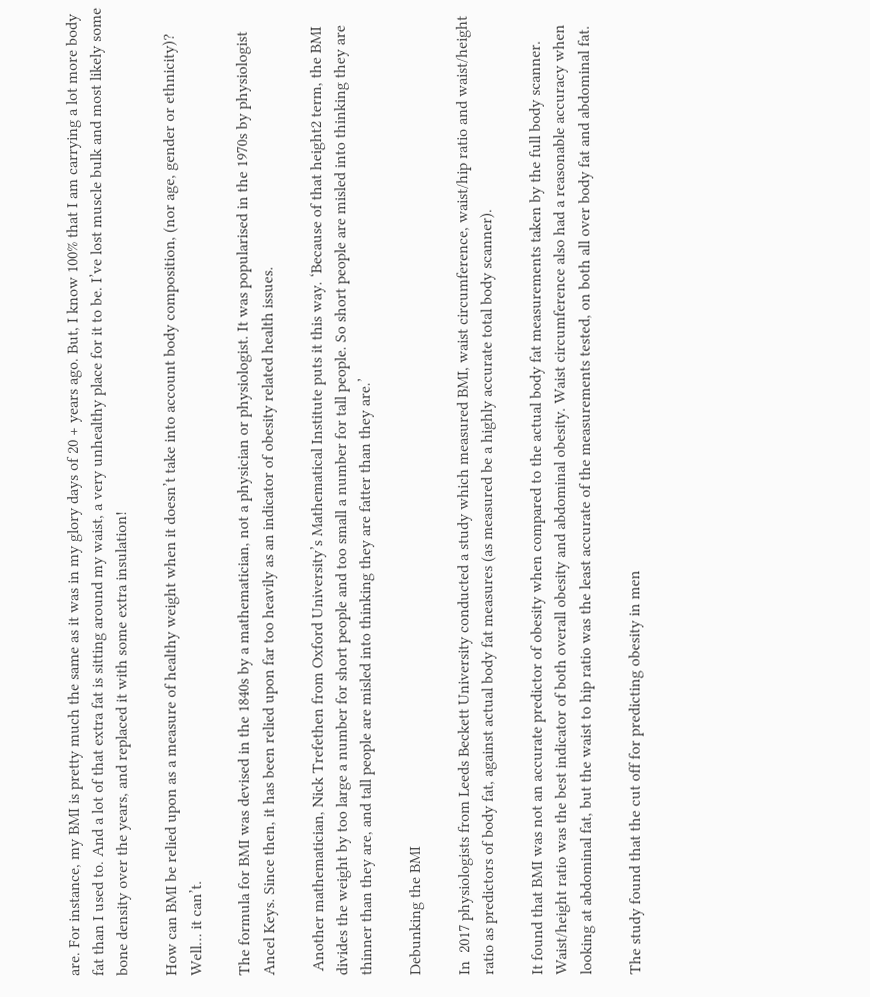are. For instance, my BMI is pretty much the same as it was in my glory days of 20 + years ago. But, I know 100% that I am carrying a lot more body fat than I used to. And a lot of that extra fat is sitting around my waist, a very unhealthy place for it to be. I’ve lost muscle bulk and most likely some bone density over the years, and replaced it with some extra insulation!

How can BMI be relied upon as a measure of healthy weight when it doesn’t take into account body composition, (nor age, gender or ethnicity)? Well… it can’t.

The formula for BMI was devised in the 1840s by a mathematician, not a physician or physiologist. It was popularised in the 1970s by physiologist Ancel Keys. Since then, it has been relied upon far too heavily as an indicator of obesity related health issues.

 Another mathematician, Nick Trefethen from Oxford University’s Mathematical Institute puts it this way. ‘Because of that height2 term, the BMI divides the weight by too large a number for short people and too small a number for tall people. So short people are misled into thinking they are thinner than they are, and tall people are misled into thinking they are fatter than they are.’

Debunking the BMI

In  2017 physiologists from Leeds Beckett University conducted a study which measured BMI, waist circumference, waist/hip ratio and waist/height ratio as predictors of body fat, against actual body fat measures (as measured be a highly accurate total body scanner).

It found that BMI was not an accurate predictor of obesity when compared to the actual body fat measurements taken by the full body scanner. Waist/height ratio was the best indicator of both overall obesity and abdominal obesity. Waist circumference also had a reasonable accuracy when looking at abdominal fat, but the waist to hip ratio was the least accurate of the measurements tested, on both all over body fat and abdominal fat.

The study found that the cut off for predicting obesity in men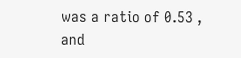was a ratio of 0.53 , and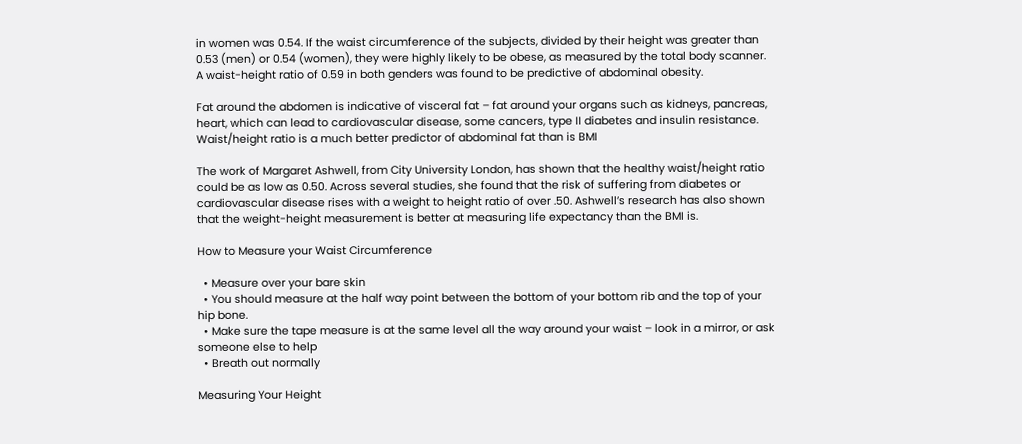in women was 0.54. If the waist circumference of the subjects, divided by their height was greater than 0.53 (men) or 0.54 (women), they were highly likely to be obese, as measured by the total body scanner.  A waist-height ratio of 0.59 in both genders was found to be predictive of abdominal obesity.

Fat around the abdomen is indicative of visceral fat – fat around your organs such as kidneys, pancreas, heart, which can lead to cardiovascular disease, some cancers, type II diabetes and insulin resistance. Waist/height ratio is a much better predictor of abdominal fat than is BMI

The work of Margaret Ashwell, from City University London, has shown that the healthy waist/height ratio could be as low as 0.50. Across several studies, she found that the risk of suffering from diabetes or cardiovascular disease rises with a weight to height ratio of over .50. Ashwell’s research has also shown that the weight-height measurement is better at measuring life expectancy than the BMI is.

How to Measure your Waist Circumference

  • Measure over your bare skin
  • You should measure at the half way point between the bottom of your bottom rib and the top of your hip bone.
  • Make sure the tape measure is at the same level all the way around your waist – look in a mirror, or ask someone else to help
  • Breath out normally

Measuring Your Height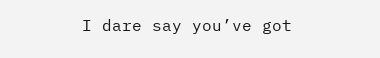I dare say you’ve got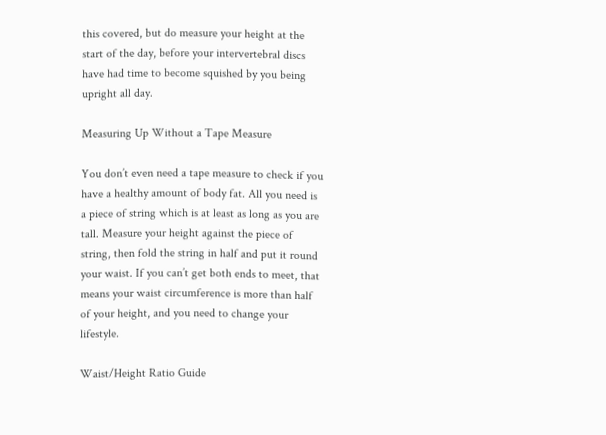this covered, but do measure your height at the start of the day, before your intervertebral discs have had time to become squished by you being upright all day.

Measuring Up Without a Tape Measure

You don’t even need a tape measure to check if you have a healthy amount of body fat. All you need is a piece of string which is at least as long as you are tall. Measure your height against the piece of string, then fold the string in half and put it round your waist. If you can’t get both ends to meet, that means your waist circumference is more than half of your height, and you need to change your lifestyle.

Waist/Height Ratio Guide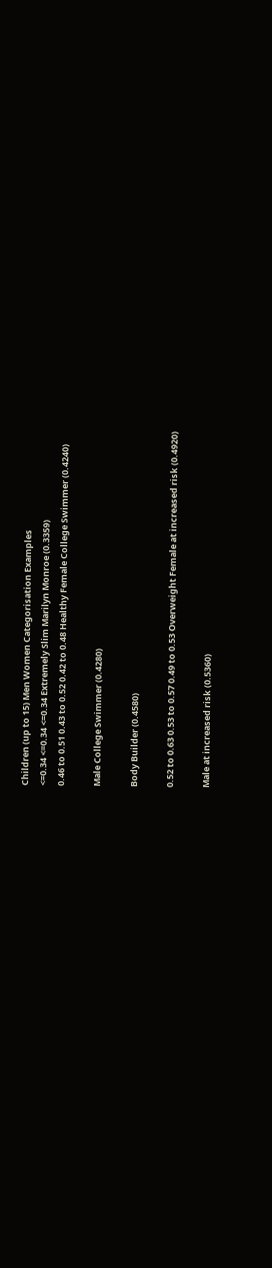Children (up to 15) Men Women Categorisation Examples
<=0.34 <=0.34 <=0.34 Extremely Slim Marilyn Monroe (0.3359)
0.46 to 0.51 0.43 to 0.52 0.42 to 0.48 Healthy Female College Swimmer (0.4240)

Male College Swimmer (0.4280)

Body Builder (0.4580)

0.52 to 0.63 0.53 to 0.57 0.49 to 0.53 Overweight Female at increased risk (0.4920)

Male at increased risk (0.5360)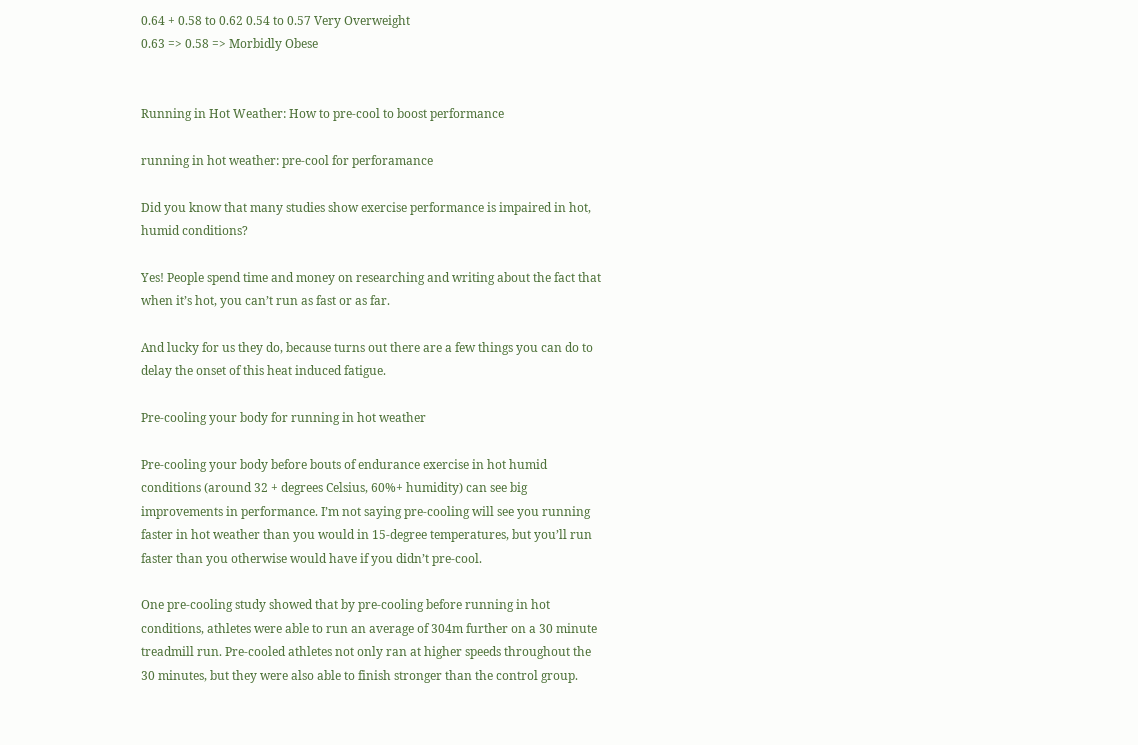0.64 + 0.58 to 0.62 0.54 to 0.57 Very Overweight
0.63 => 0.58 => Morbidly Obese


Running in Hot Weather: How to pre-cool to boost performance

running in hot weather: pre-cool for perforamance

Did you know that many studies show exercise performance is impaired in hot, humid conditions?

Yes! People spend time and money on researching and writing about the fact that when it’s hot, you can’t run as fast or as far.

And lucky for us they do, because turns out there are a few things you can do to delay the onset of this heat induced fatigue.

Pre-cooling your body for running in hot weather

Pre-cooling your body before bouts of endurance exercise in hot humid conditions (around 32 + degrees Celsius, 60%+ humidity) can see big improvements in performance. I’m not saying pre-cooling will see you running faster in hot weather than you would in 15-degree temperatures, but you’ll run faster than you otherwise would have if you didn’t pre-cool.

One pre-cooling study showed that by pre-cooling before running in hot conditions, athletes were able to run an average of 304m further on a 30 minute treadmill run. Pre-cooled athletes not only ran at higher speeds throughout the 30 minutes, but they were also able to finish stronger than the control group.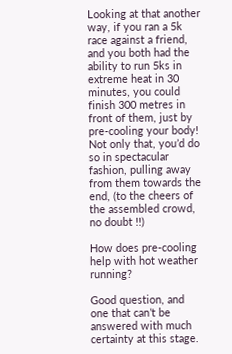Looking at that another way, if you ran a 5k race against a friend, and you both had the ability to run 5ks in extreme heat in 30 minutes, you could finish 300 metres in front of them, just by pre-cooling your body! Not only that, you’d do so in spectacular fashion, pulling away from them towards the end, (to the cheers of the assembled crowd, no doubt !!)

How does pre-cooling help with hot weather running?

Good question, and one that can’t be answered with much certainty at this stage.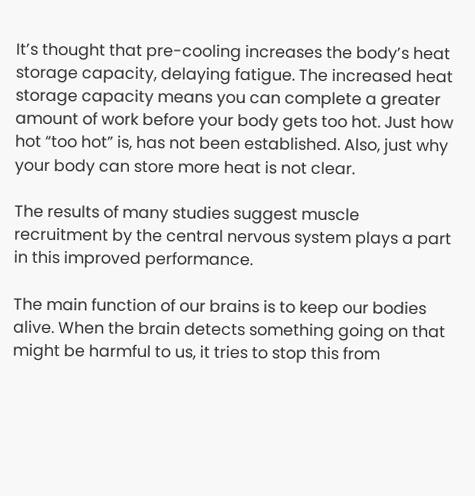It’s thought that pre-cooling increases the body’s heat storage capacity, delaying fatigue. The increased heat storage capacity means you can complete a greater amount of work before your body gets too hot. Just how hot “too hot” is, has not been established. Also, just why your body can store more heat is not clear.

The results of many studies suggest muscle recruitment by the central nervous system plays a part in this improved performance.

The main function of our brains is to keep our bodies alive. When the brain detects something going on that might be harmful to us, it tries to stop this from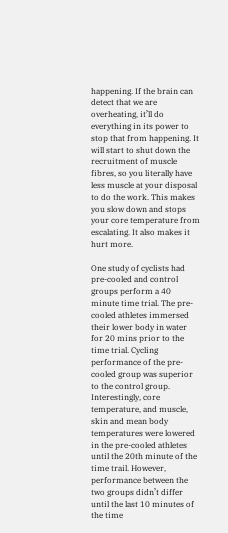happening. If the brain can detect that we are overheating, it’ll do everything in its power to stop that from happening. It will start to shut down the recruitment of muscle fibres, so you literally have less muscle at your disposal to do the work. This makes you slow down and stops your core temperature from escalating. It also makes it hurt more.

One study of cyclists had pre-cooled and control groups perform a 40 minute time trial. The pre-cooled athletes immersed their lower body in water for 20 mins prior to the time trial. Cycling performance of the pre-cooled group was superior to the control group. Interestingly, core temperature, and muscle, skin and mean body temperatures were lowered in the pre-cooled athletes until the 20th minute of the time trail. However, performance between the two groups didn’t differ until the last 10 minutes of the time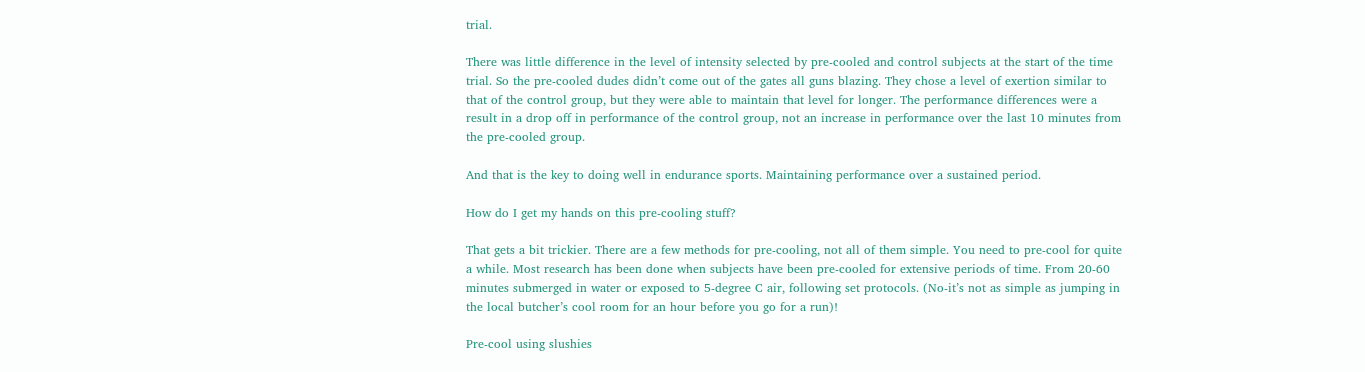trial.

There was little difference in the level of intensity selected by pre-cooled and control subjects at the start of the time trial. So the pre-cooled dudes didn’t come out of the gates all guns blazing. They chose a level of exertion similar to that of the control group, but they were able to maintain that level for longer. The performance differences were a result in a drop off in performance of the control group, not an increase in performance over the last 10 minutes from the pre-cooled group.

And that is the key to doing well in endurance sports. Maintaining performance over a sustained period.

How do I get my hands on this pre-cooling stuff?

That gets a bit trickier. There are a few methods for pre-cooling, not all of them simple. You need to pre-cool for quite a while. Most research has been done when subjects have been pre-cooled for extensive periods of time. From 20-60 minutes submerged in water or exposed to 5-degree C air, following set protocols. (No-it’s not as simple as jumping in the local butcher’s cool room for an hour before you go for a run)!

Pre-cool using slushies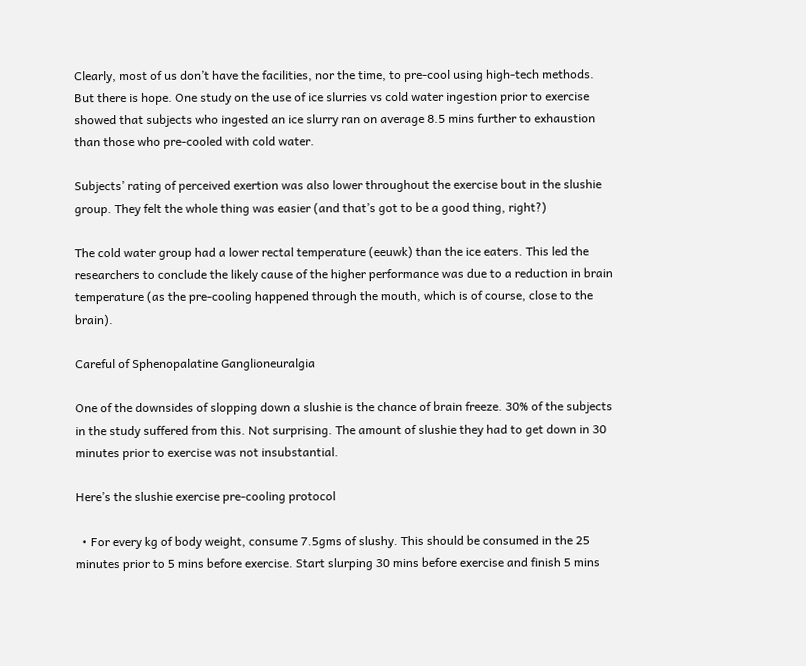Clearly, most of us don’t have the facilities, nor the time, to pre-cool using high-tech methods. But there is hope. One study on the use of ice slurries vs cold water ingestion prior to exercise showed that subjects who ingested an ice slurry ran on average 8.5 mins further to exhaustion than those who pre-cooled with cold water.

Subjects’ rating of perceived exertion was also lower throughout the exercise bout in the slushie group. They felt the whole thing was easier (and that’s got to be a good thing, right?)

The cold water group had a lower rectal temperature (eeuwk) than the ice eaters. This led the researchers to conclude the likely cause of the higher performance was due to a reduction in brain temperature (as the pre-cooling happened through the mouth, which is of course, close to the brain).

Careful of Sphenopalatine Ganglioneuralgia

One of the downsides of slopping down a slushie is the chance of brain freeze. 30% of the subjects in the study suffered from this. Not surprising. The amount of slushie they had to get down in 30 minutes prior to exercise was not insubstantial.

Here’s the slushie exercise pre-cooling protocol

  • For every kg of body weight, consume 7.5gms of slushy. This should be consumed in the 25 minutes prior to 5 mins before exercise. Start slurping 30 mins before exercise and finish 5 mins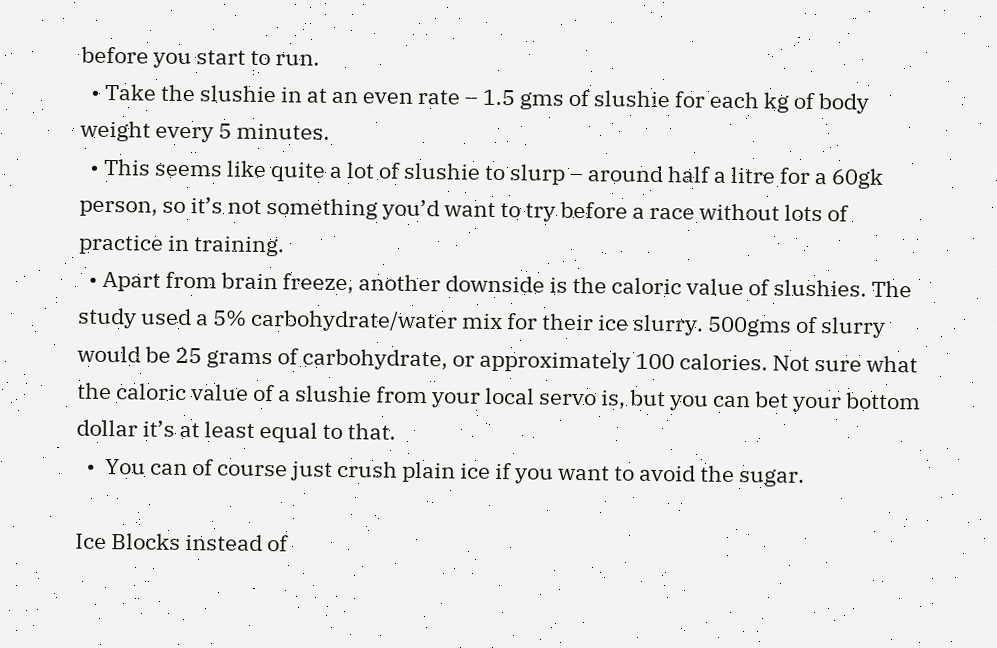before you start to run.
  • Take the slushie in at an even rate – 1.5 gms of slushie for each kg of body weight every 5 minutes.
  • This seems like quite a lot of slushie to slurp – around half a litre for a 60gk person, so it’s not something you’d want to try before a race without lots of practice in training.
  • Apart from brain freeze, another downside is the caloric value of slushies. The study used a 5% carbohydrate/water mix for their ice slurry. 500gms of slurry would be 25 grams of carbohydrate, or approximately 100 calories. Not sure what the caloric value of a slushie from your local servo is, but you can bet your bottom dollar it’s at least equal to that.
  •  You can of course just crush plain ice if you want to avoid the sugar.

Ice Blocks instead of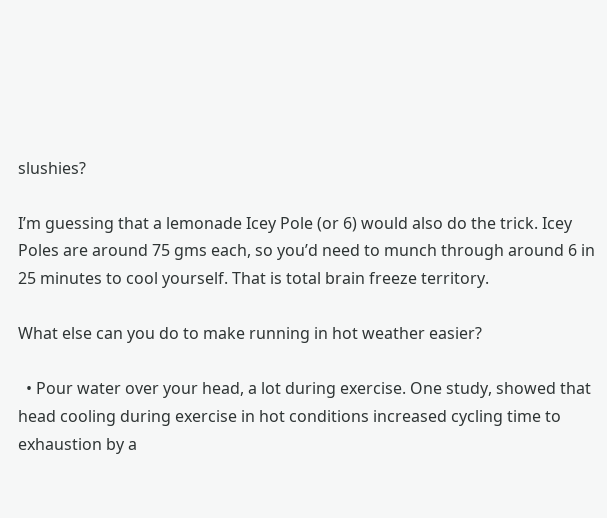slushies?

I’m guessing that a lemonade Icey Pole (or 6) would also do the trick. Icey Poles are around 75 gms each, so you’d need to munch through around 6 in 25 minutes to cool yourself. That is total brain freeze territory.

What else can you do to make running in hot weather easier?

  • Pour water over your head, a lot during exercise. One study, showed that head cooling during exercise in hot conditions increased cycling time to exhaustion by a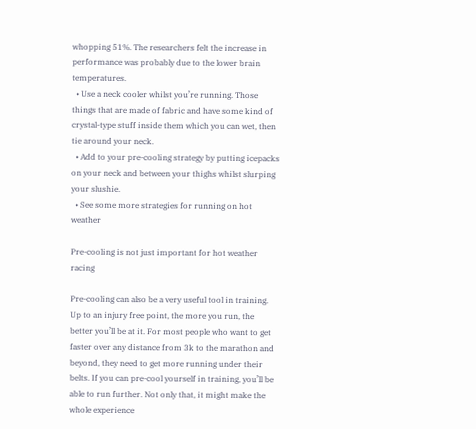whopping 51%. The researchers felt the increase in performance was probably due to the lower brain temperatures.
  • Use a neck cooler whilst you’re running. Those things that are made of fabric and have some kind of crystal-type stuff inside them which you can wet, then tie around your neck.
  • Add to your pre-cooling strategy by putting icepacks on your neck and between your thighs whilst slurping your slushie.
  • See some more strategies for running on hot weather

Pre-cooling is not just important for hot weather racing

Pre-cooling can also be a very useful tool in training. Up to an injury free point, the more you run, the better you’ll be at it. For most people who want to get faster over any distance from 3k to the marathon and beyond, they need to get more running under their belts. If you can pre-cool yourself in training, you’ll be able to run further. Not only that, it might make the whole experience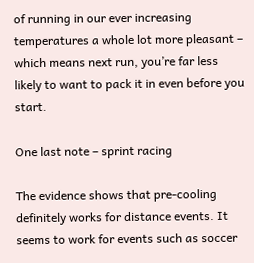of running in our ever increasing temperatures a whole lot more pleasant – which means next run, you’re far less likely to want to pack it in even before you start.

One last note – sprint racing

The evidence shows that pre-cooling definitely works for distance events. It seems to work for events such as soccer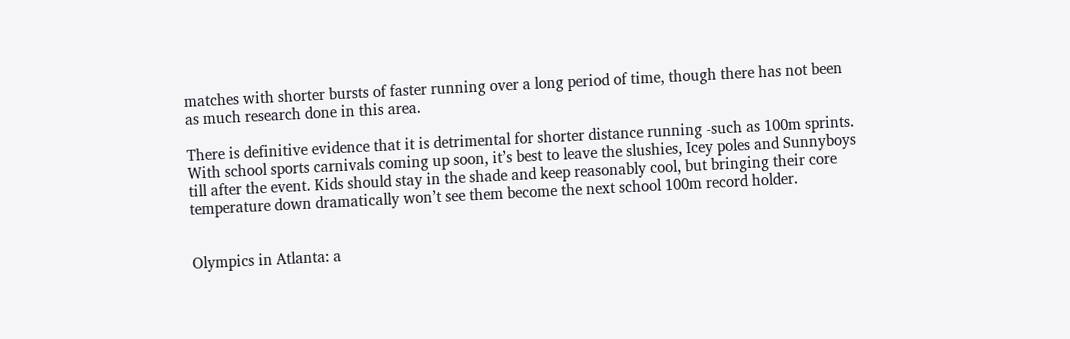matches with shorter bursts of faster running over a long period of time, though there has not been as much research done in this area.

There is definitive evidence that it is detrimental for shorter distance running -such as 100m sprints. With school sports carnivals coming up soon, it’s best to leave the slushies, Icey poles and Sunnyboys till after the event. Kids should stay in the shade and keep reasonably cool, but bringing their core temperature down dramatically won’t see them become the next school 100m record holder.


Olympics in Atlanta: a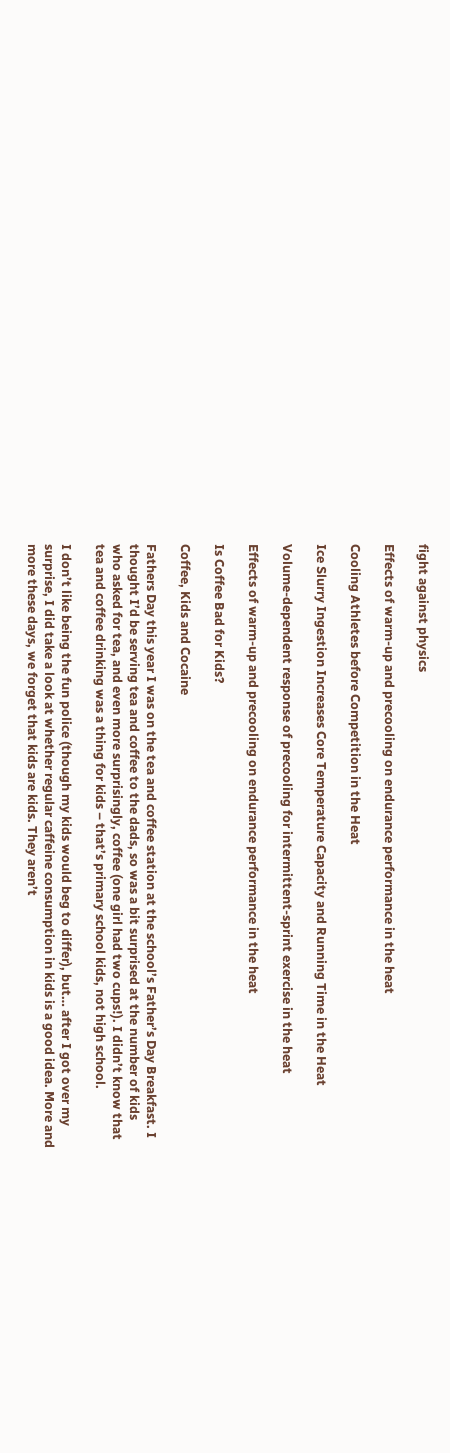fight against physics

Effects of warm-up and precooling on endurance performance in the heat

Cooling Athletes before Competition in the Heat

Ice Slurry Ingestion Increases Core Temperature Capacity and Running Time in the Heat

Volume-dependent response of precooling for intermittent-sprint exercise in the heat

Effects of warm-up and precooling on endurance performance in the heat

Is Coffee Bad for Kids?

Coffee, Kids and Cocaine

Fathers Day this year I was on the tea and coffee station at the school’s Father’s Day Breakfast. I thought I’d be serving tea and coffee to the dads, so was a bit surprised at the number of kids who asked for tea, and even more surprisingly, coffee (one girl had two cups!). I didn’t know that tea and coffee drinking was a thing for kids – that’s primary school kids, not high school.

I don’t like being the fun police (though my kids would beg to differ), but… after I got over my surprise, I did take a look at whether regular caffeine consumption in kids is a good idea. More and more these days, we forget that kids are kids. They aren’t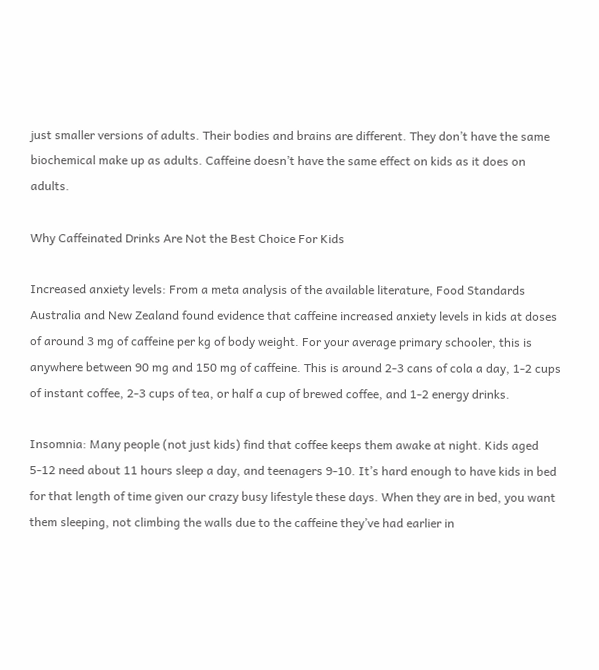just smaller versions of adults. Their bodies and brains are different. They don’t have the same biochemical make up as adults. Caffeine doesn’t have the same effect on kids as it does on adults.

Why Caffeinated Drinks Are Not the Best Choice For Kids

Increased anxiety levels: From a meta analysis of the available literature, Food Standards Australia and New Zealand found evidence that caffeine increased anxiety levels in kids at doses of around 3 mg of caffeine per kg of body weight. For your average primary schooler, this is anywhere between 90 mg and 150 mg of caffeine. This is around 2-3 cans of cola a day, 1-2 cups of instant coffee, 2-3 cups of tea, or half a cup of brewed coffee, and 1-2 energy drinks.

Insomnia: Many people (not just kids) find that coffee keeps them awake at night. Kids aged 5-12 need about 11 hours sleep a day, and teenagers 9-10. It’s hard enough to have kids in bed for that length of time given our crazy busy lifestyle these days. When they are in bed, you want them sleeping, not climbing the walls due to the caffeine they’ve had earlier in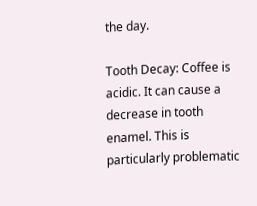the day.

Tooth Decay: Coffee is acidic. It can cause a decrease in tooth enamel. This is particularly problematic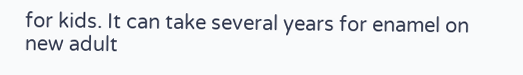for kids. It can take several years for enamel on new adult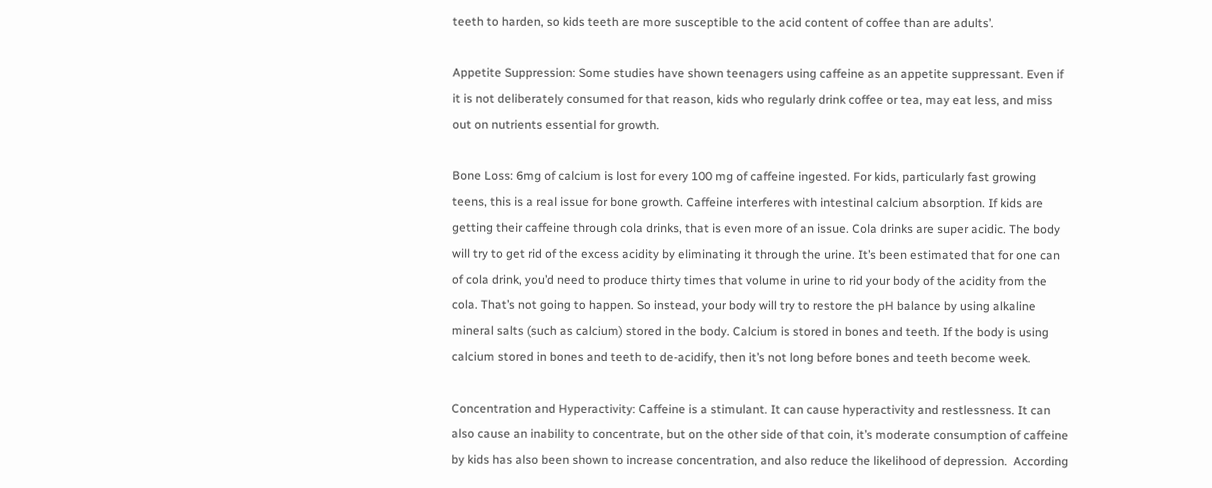teeth to harden, so kids teeth are more susceptible to the acid content of coffee than are adults’.

Appetite Suppression: Some studies have shown teenagers using caffeine as an appetite suppressant. Even if it is not deliberately consumed for that reason, kids who regularly drink coffee or tea, may eat less, and miss out on nutrients essential for growth.

Bone Loss: 6mg of calcium is lost for every 100 mg of caffeine ingested. For kids, particularly fast growing teens, this is a real issue for bone growth. Caffeine interferes with intestinal calcium absorption. If kids are getting their caffeine through cola drinks, that is even more of an issue. Cola drinks are super acidic. The body will try to get rid of the excess acidity by eliminating it through the urine. It’s been estimated that for one can of cola drink, you’d need to produce thirty times that volume in urine to rid your body of the acidity from the cola. That’s not going to happen. So instead, your body will try to restore the pH balance by using alkaline mineral salts (such as calcium) stored in the body. Calcium is stored in bones and teeth. If the body is using calcium stored in bones and teeth to de-acidify, then it’s not long before bones and teeth become week.

Concentration and Hyperactivity: Caffeine is a stimulant. It can cause hyperactivity and restlessness. It can also cause an inability to concentrate, but on the other side of that coin, it’s moderate consumption of caffeine by kids has also been shown to increase concentration, and also reduce the likelihood of depression.  According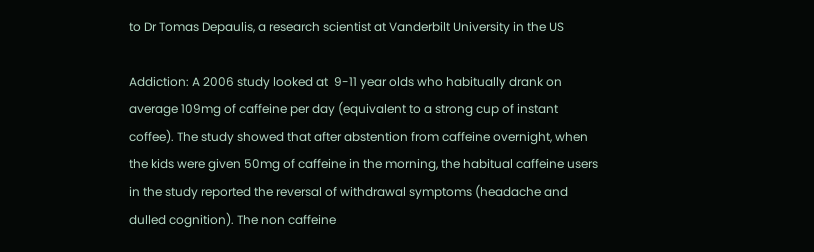to Dr Tomas Depaulis, a research scientist at Vanderbilt University in the US

Addiction: A 2006 study looked at  9-11 year olds who habitually drank on average 109mg of caffeine per day (equivalent to a strong cup of instant coffee). The study showed that after abstention from caffeine overnight, when the kids were given 50mg of caffeine in the morning, the habitual caffeine users in the study reported the reversal of withdrawal symptoms (headache and dulled cognition). The non caffeine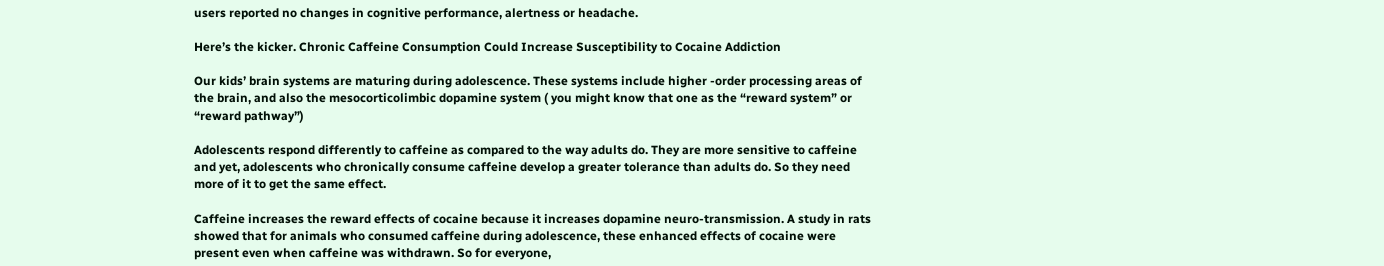users reported no changes in cognitive performance, alertness or headache.

Here’s the kicker. Chronic Caffeine Consumption Could Increase Susceptibility to Cocaine Addiction

Our kids’ brain systems are maturing during adolescence. These systems include higher -order processing areas of the brain, and also the mesocorticolimbic dopamine system ( you might know that one as the “reward system” or “reward pathway”)

Adolescents respond differently to caffeine as compared to the way adults do. They are more sensitive to caffeine and yet, adolescents who chronically consume caffeine develop a greater tolerance than adults do. So they need more of it to get the same effect.

Caffeine increases the reward effects of cocaine because it increases dopamine neuro-transmission. A study in rats showed that for animals who consumed caffeine during adolescence, these enhanced effects of cocaine were present even when caffeine was withdrawn. So for everyone,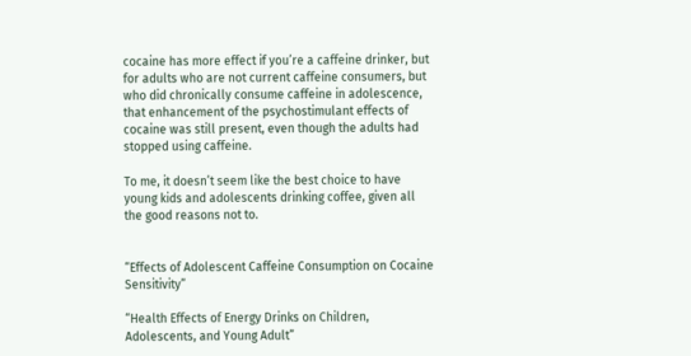cocaine has more effect if you’re a caffeine drinker, but for adults who are not current caffeine consumers, but who did chronically consume caffeine in adolescence, that enhancement of the psychostimulant effects of cocaine was still present, even though the adults had stopped using caffeine.

To me, it doesn’t seem like the best choice to have young kids and adolescents drinking coffee, given all the good reasons not to.


“Effects of Adolescent Caffeine Consumption on Cocaine Sensitivity”

“Health Effects of Energy Drinks on Children, Adolescents, and Young Adult”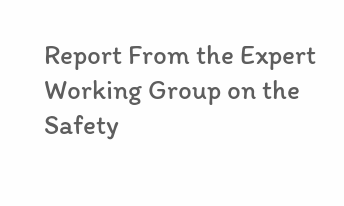Report From the Expert Working Group on the Safety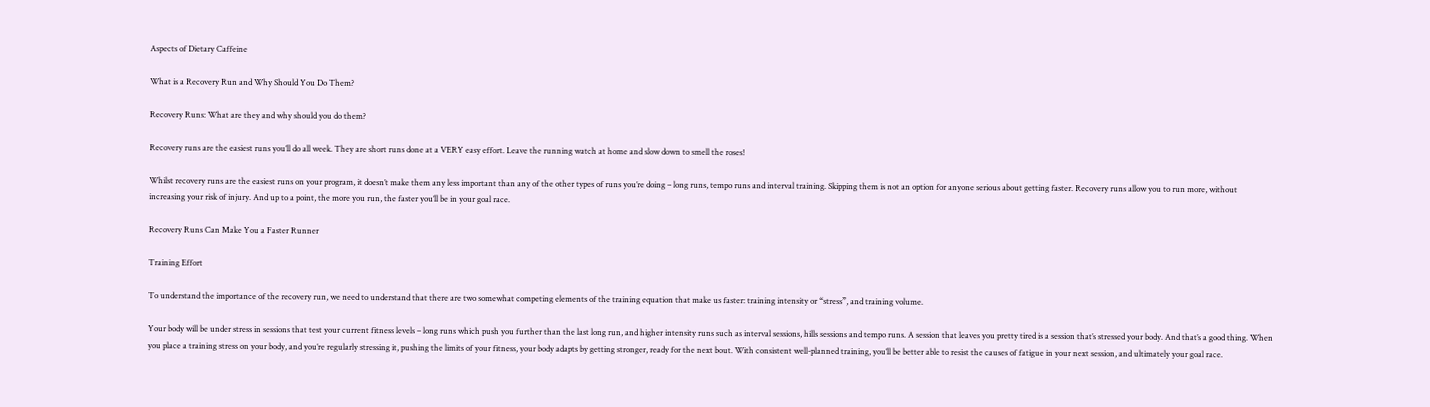Aspects of Dietary Caffeine

What is a Recovery Run and Why Should You Do Them?

Recovery Runs: What are they and why should you do them?

Recovery runs are the easiest runs you’ll do all week. They are short runs done at a VERY easy effort. Leave the running watch at home and slow down to smell the roses!

Whilst recovery runs are the easiest runs on your program, it doesn’t make them any less important than any of the other types of runs you’re doing – long runs, tempo runs and interval training. Skipping them is not an option for anyone serious about getting faster. Recovery runs allow you to run more, without increasing your risk of injury. And up to a point, the more you run, the faster you’ll be in your goal race.

Recovery Runs Can Make You a Faster Runner

Training Effort

To understand the importance of the recovery run, we need to understand that there are two somewhat competing elements of the training equation that make us faster: training intensity or “stress”, and training volume.

Your body will be under stress in sessions that test your current fitness levels – long runs which push you further than the last long run, and higher intensity runs such as interval sessions, hills sessions and tempo runs. A session that leaves you pretty tired is a session that’s stressed your body. And that’s a good thing. When you place a training stress on your body, and you’re regularly stressing it, pushing the limits of your fitness, your body adapts by getting stronger, ready for the next bout. With consistent well-planned training, you’ll be better able to resist the causes of fatigue in your next session, and ultimately your goal race.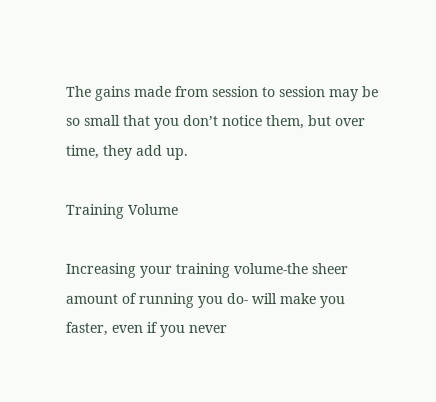The gains made from session to session may be so small that you don’t notice them, but over time, they add up.

Training Volume

Increasing your training volume-the sheer amount of running you do- will make you faster, even if you never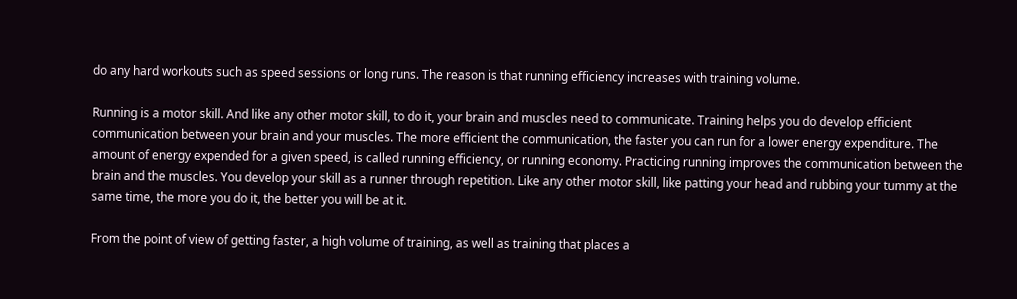do any hard workouts such as speed sessions or long runs. The reason is that running efficiency increases with training volume.

Running is a motor skill. And like any other motor skill, to do it, your brain and muscles need to communicate. Training helps you do develop efficient communication between your brain and your muscles. The more efficient the communication, the faster you can run for a lower energy expenditure. The amount of energy expended for a given speed, is called running efficiency, or running economy. Practicing running improves the communication between the brain and the muscles. You develop your skill as a runner through repetition. Like any other motor skill, like patting your head and rubbing your tummy at the same time, the more you do it, the better you will be at it.

From the point of view of getting faster, a high volume of training, as well as training that places a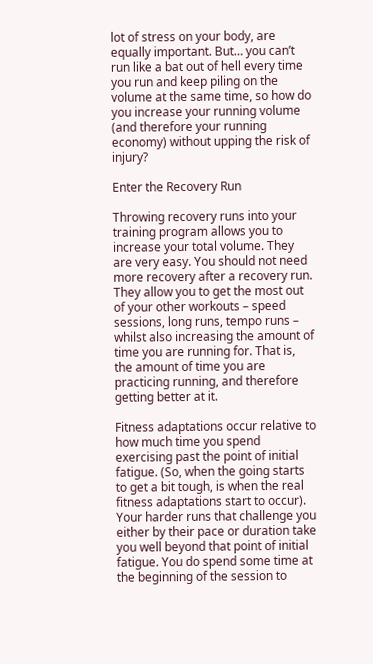lot of stress on your body, are equally important. But… you can’t run like a bat out of hell every time you run and keep piling on the volume at the same time, so how do you increase your running volume (and therefore your running economy) without upping the risk of injury?

Enter the Recovery Run

Throwing recovery runs into your training program allows you to increase your total volume. They are very easy. You should not need more recovery after a recovery run. They allow you to get the most out of your other workouts – speed sessions, long runs, tempo runs – whilst also increasing the amount of time you are running for. That is, the amount of time you are practicing running, and therefore getting better at it.

Fitness adaptations occur relative to how much time you spend exercising past the point of initial fatigue. (So, when the going starts to get a bit tough, is when the real fitness adaptations start to occur). Your harder runs that challenge you either by their pace or duration take you well beyond that point of initial fatigue. You do spend some time at the beginning of the session to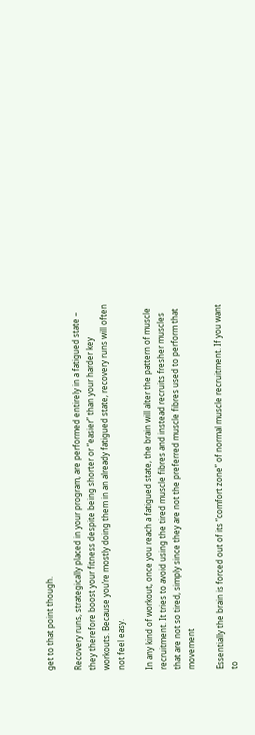get to that point though.

Recovery runs, strategically placed in your program, are performed entirely in a fatigued state – they therefore boost your fitness despite being shorter or “easier” than your harder key workouts. Because you’re mostly doing them in an already fatigued state, recovery runs will often not feel easy.

In any kind of workout, once you reach a fatigued state, the brain will alter the pattern of muscle recruitment. It tries to avoid using the tired muscle fibres and instead recruits fresher muscles that are not so tired, simply since they are not the preferred muscle fibres used to perform that movement

Essentially the brain is forced out of its “comfort zone” of normal muscle recruitment. If you want to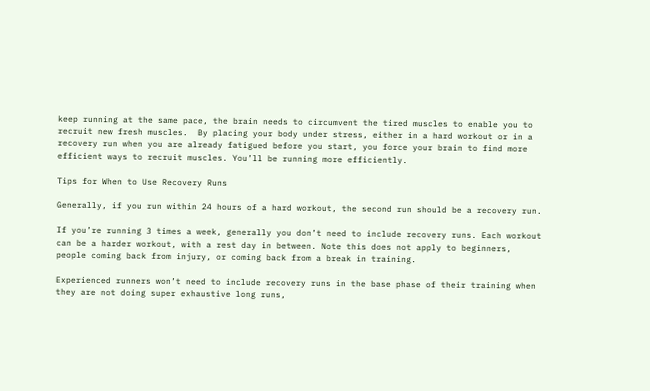keep running at the same pace, the brain needs to circumvent the tired muscles to enable you to recruit new fresh muscles.  By placing your body under stress, either in a hard workout or in a recovery run when you are already fatigued before you start, you force your brain to find more efficient ways to recruit muscles. You’ll be running more efficiently.

Tips for When to Use Recovery Runs

Generally, if you run within 24 hours of a hard workout, the second run should be a recovery run.

If you’re running 3 times a week, generally you don’t need to include recovery runs. Each workout can be a harder workout, with a rest day in between. Note this does not apply to beginners, people coming back from injury, or coming back from a break in training.

Experienced runners won’t need to include recovery runs in the base phase of their training when they are not doing super exhaustive long runs,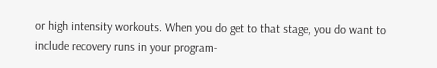or high intensity workouts. When you do get to that stage, you do want to include recovery runs in your program-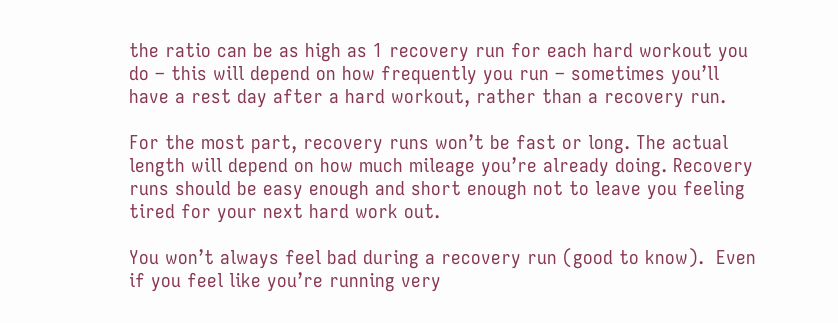the ratio can be as high as 1 recovery run for each hard workout you do – this will depend on how frequently you run – sometimes you’ll have a rest day after a hard workout, rather than a recovery run.

For the most part, recovery runs won’t be fast or long. The actual length will depend on how much mileage you’re already doing. Recovery runs should be easy enough and short enough not to leave you feeling tired for your next hard work out.

You won’t always feel bad during a recovery run (good to know).  Even if you feel like you’re running very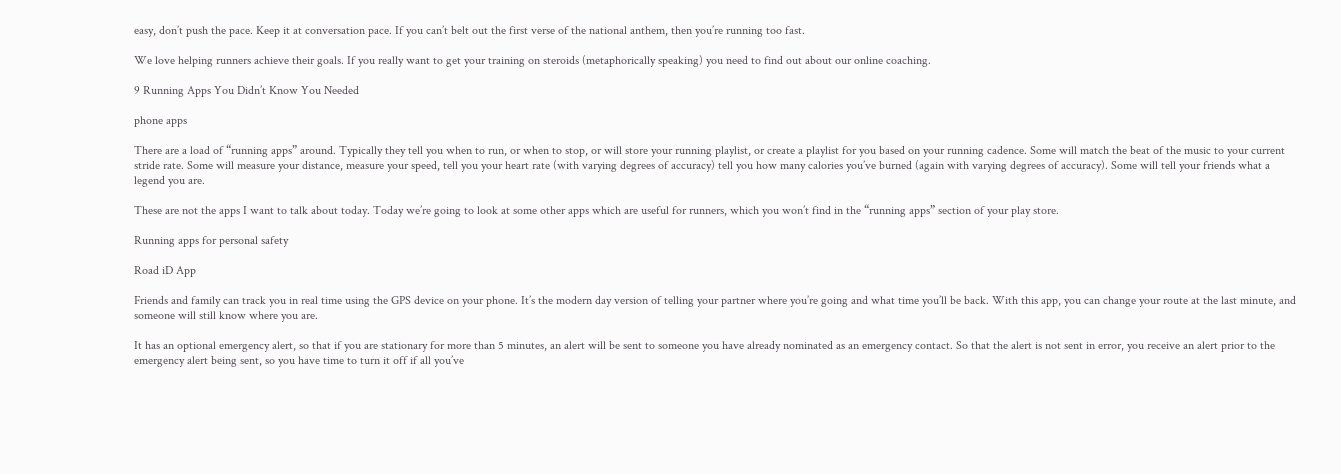easy, don’t push the pace. Keep it at conversation pace. If you can’t belt out the first verse of the national anthem, then you’re running too fast.

We love helping runners achieve their goals. If you really want to get your training on steroids (metaphorically speaking) you need to find out about our online coaching.

9 Running Apps You Didn’t Know You Needed

phone apps

There are a load of “running apps” around. Typically they tell you when to run, or when to stop, or will store your running playlist, or create a playlist for you based on your running cadence. Some will match the beat of the music to your current stride rate. Some will measure your distance, measure your speed, tell you your heart rate (with varying degrees of accuracy) tell you how many calories you’ve burned (again with varying degrees of accuracy). Some will tell your friends what a legend you are.

These are not the apps I want to talk about today. Today we’re going to look at some other apps which are useful for runners, which you won’t find in the “running apps” section of your play store.

Running apps for personal safety

Road iD App

Friends and family can track you in real time using the GPS device on your phone. It’s the modern day version of telling your partner where you’re going and what time you’ll be back. With this app, you can change your route at the last minute, and someone will still know where you are.

It has an optional emergency alert, so that if you are stationary for more than 5 minutes, an alert will be sent to someone you have already nominated as an emergency contact. So that the alert is not sent in error, you receive an alert prior to the emergency alert being sent, so you have time to turn it off if all you’ve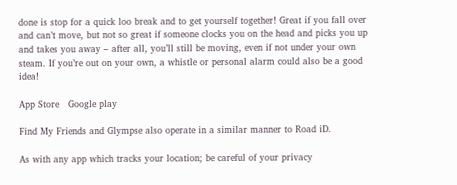done is stop for a quick loo break and to get yourself together! Great if you fall over and can’t move, but not so great if someone clocks you on the head and picks you up and takes you away – after all, you’ll still be moving, even if not under your own steam. If you’re out on your own, a whistle or personal alarm could also be a good idea!

App Store   Google play

Find My Friends and Glympse also operate in a similar manner to Road iD.

As with any app which tracks your location; be careful of your privacy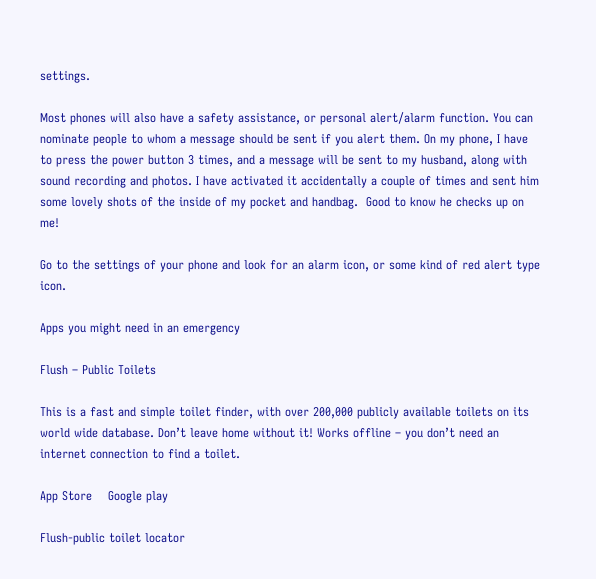settings.

Most phones will also have a safety assistance, or personal alert/alarm function. You can nominate people to whom a message should be sent if you alert them. On my phone, I have to press the power button 3 times, and a message will be sent to my husband, along with sound recording and photos. I have activated it accidentally a couple of times and sent him some lovely shots of the inside of my pocket and handbag.  Good to know he checks up on me!

Go to the settings of your phone and look for an alarm icon, or some kind of red alert type icon.

Apps you might need in an emergency

Flush – Public Toilets

This is a fast and simple toilet finder, with over 200,000 publicly available toilets on its world wide database. Don’t leave home without it! Works offline – you don’t need an internet connection to find a toilet.

App Store    Google play

Flush-public toilet locator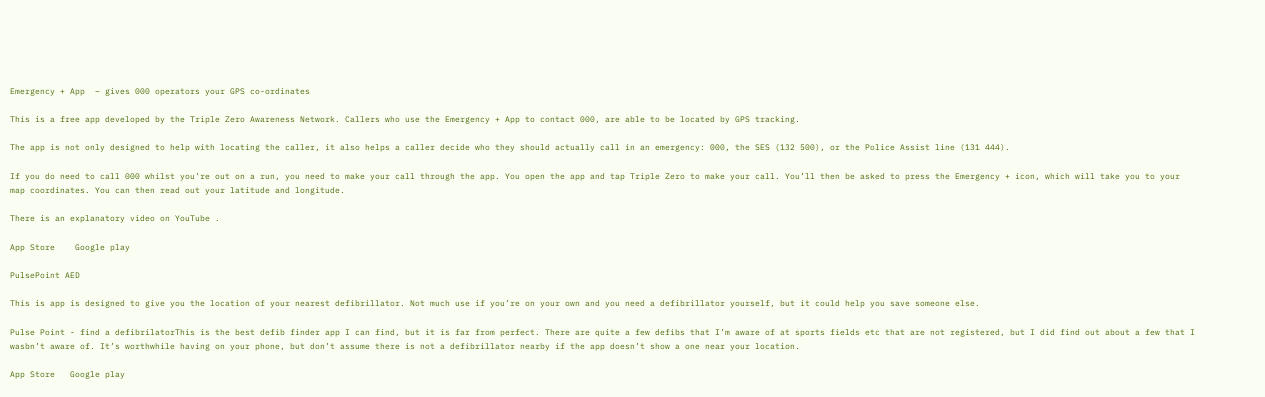Emergency + App  – gives 000 operators your GPS co-ordinates

This is a free app developed by the Triple Zero Awareness Network. Callers who use the Emergency + App to contact 000, are able to be located by GPS tracking.

The app is not only designed to help with locating the caller, it also helps a caller decide who they should actually call in an emergency: 000, the SES (132 500), or the Police Assist line (131 444).

If you do need to call 000 whilst you’re out on a run, you need to make your call through the app. You open the app and tap Triple Zero to make your call. You’ll then be asked to press the Emergency + icon, which will take you to your map coordinates. You can then read out your latitude and longitude.

There is an explanatory video on YouTube .

App Store    Google play

PulsePoint AED

This is app is designed to give you the location of your nearest defibrillator. Not much use if you’re on your own and you need a defibrillator yourself, but it could help you save someone else.

Pulse Point - find a defibrilatorThis is the best defib finder app I can find, but it is far from perfect. There are quite a few defibs that I’m aware of at sports fields etc that are not registered, but I did find out about a few that I wasbn’t aware of. It’s worthwhile having on your phone, but don’t assume there is not a defibrillator nearby if the app doesn’t show a one near your location.

App Store   Google play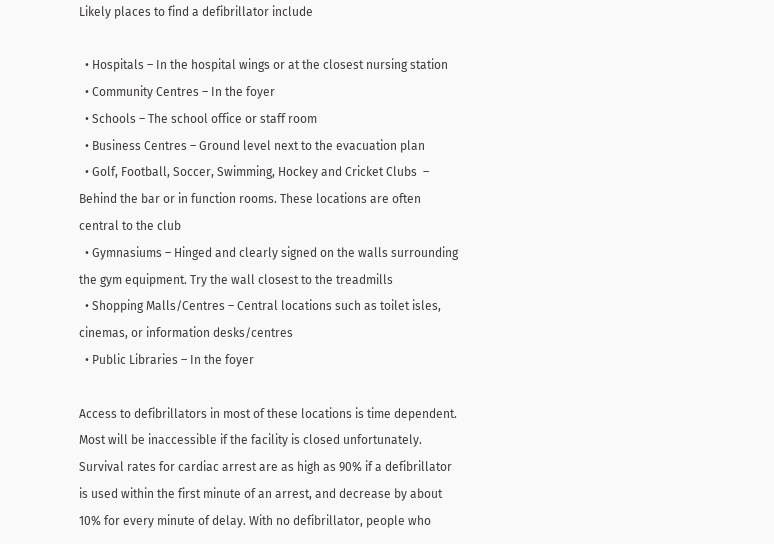Likely places to find a defibrillator include

  • Hospitals – In the hospital wings or at the closest nursing station
  • Community Centres – In the foyer
  • Schools – The school office or staff room
  • Business Centres – Ground level next to the evacuation plan
  • Golf, Football, Soccer, Swimming, Hockey and Cricket Clubs  – Behind the bar or in function rooms. These locations are often central to the club
  • Gymnasiums – Hinged and clearly signed on the walls surrounding the gym equipment. Try the wall closest to the treadmills
  • Shopping Malls/Centres – Central locations such as toilet isles, cinemas, or information desks/centres
  • Public Libraries – In the foyer

Access to defibrillators in most of these locations is time dependent. Most will be inaccessible if the facility is closed unfortunately.  Survival rates for cardiac arrest are as high as 90% if a defibrillator is used within the first minute of an arrest, and decrease by about 10% for every minute of delay. With no defibrillator, people who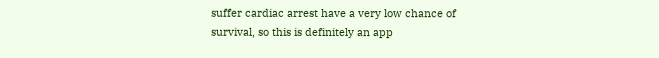suffer cardiac arrest have a very low chance of survival, so this is definitely an app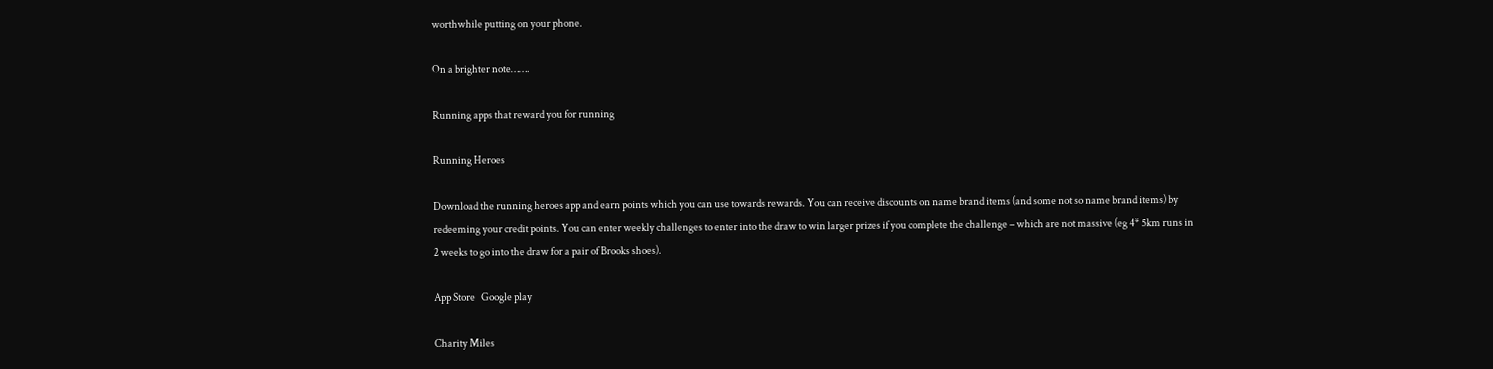worthwhile putting on your phone.

On a brighter note…….

Running apps that reward you for running

Running Heroes

Download the running heroes app and earn points which you can use towards rewards. You can receive discounts on name brand items (and some not so name brand items) by redeeming your credit points. You can enter weekly challenges to enter into the draw to win larger prizes if you complete the challenge – which are not massive (eg 4* 5km runs in 2 weeks to go into the draw for a pair of Brooks shoes).

App Store   Google play

Charity Miles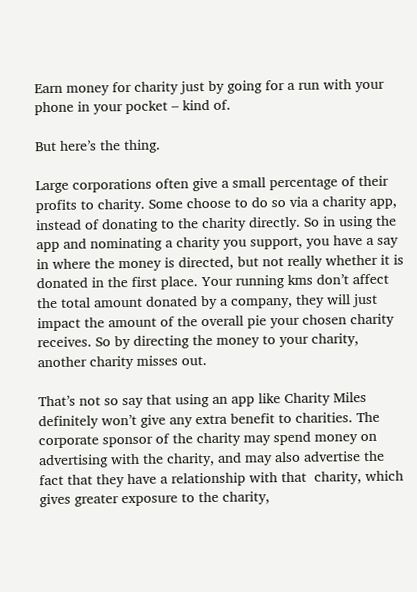Earn money for charity just by going for a run with your phone in your pocket – kind of.

But here’s the thing.

Large corporations often give a small percentage of their profits to charity. Some choose to do so via a charity app, instead of donating to the charity directly. So in using the app and nominating a charity you support, you have a say in where the money is directed, but not really whether it is donated in the first place. Your running kms don’t affect the total amount donated by a company, they will just impact the amount of the overall pie your chosen charity receives. So by directing the money to your charity, another charity misses out.

That’s not so say that using an app like Charity Miles definitely won’t give any extra benefit to charities. The corporate sponsor of the charity may spend money on advertising with the charity, and may also advertise the fact that they have a relationship with that  charity, which gives greater exposure to the charity,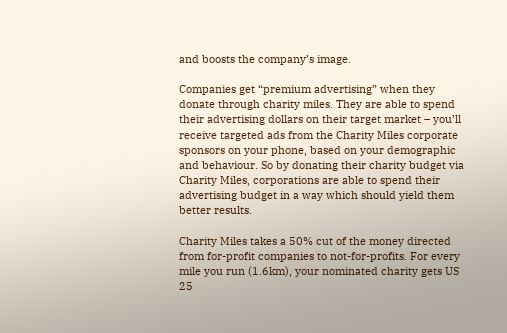and boosts the company’s image.

Companies get “premium advertising” when they donate through charity miles. They are able to spend their advertising dollars on their target market – you’ll receive targeted ads from the Charity Miles corporate sponsors on your phone, based on your demographic and behaviour. So by donating their charity budget via Charity Miles, corporations are able to spend their advertising budget in a way which should yield them better results.

Charity Miles takes a 50% cut of the money directed from for-profit companies to not-for-profits. For every mile you run (1.6km), your nominated charity gets US 25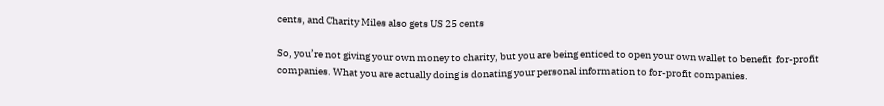cents, and Charity Miles also gets US 25 cents

So, you’re not giving your own money to charity, but you are being enticed to open your own wallet to benefit  for-profit companies. What you are actually doing is donating your personal information to for-profit companies.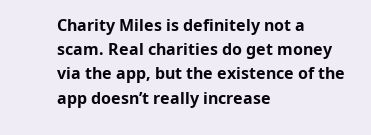Charity Miles is definitely not a scam. Real charities do get money via the app, but the existence of the app doesn’t really increase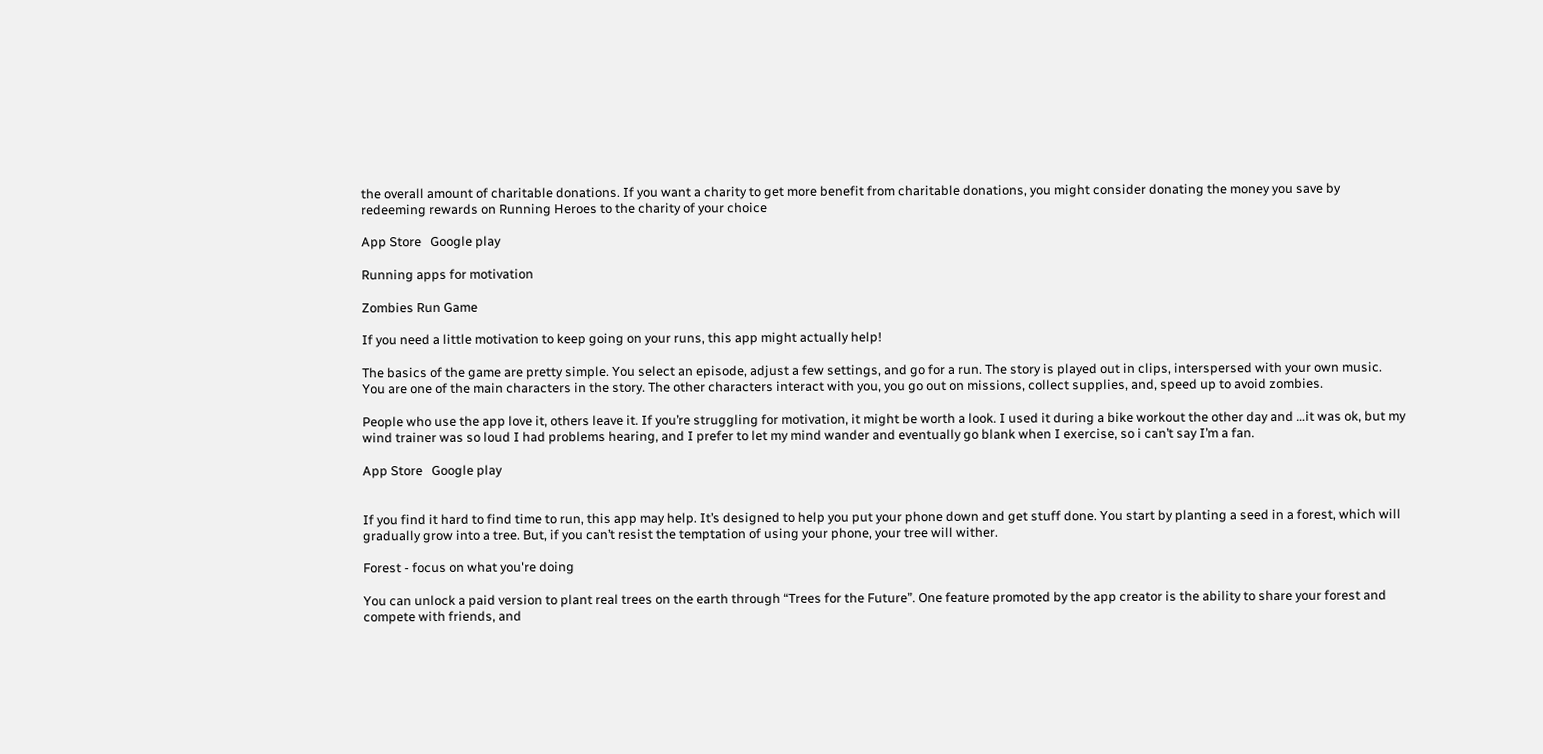the overall amount of charitable donations. If you want a charity to get more benefit from charitable donations, you might consider donating the money you save by redeeming rewards on Running Heroes to the charity of your choice

App Store   Google play

Running apps for motivation

Zombies Run Game

If you need a little motivation to keep going on your runs, this app might actually help!

The basics of the game are pretty simple. You select an episode, adjust a few settings, and go for a run. The story is played out in clips, interspersed with your own music. You are one of the main characters in the story. The other characters interact with you, you go out on missions, collect supplies, and, speed up to avoid zombies.

People who use the app love it, others leave it. If you’re struggling for motivation, it might be worth a look. I used it during a bike workout the other day and …it was ok, but my wind trainer was so loud I had problems hearing, and I prefer to let my mind wander and eventually go blank when I exercise, so i can’t say I’m a fan.

App Store   Google play


If you find it hard to find time to run, this app may help. It’s designed to help you put your phone down and get stuff done. You start by planting a seed in a forest, which will gradually grow into a tree. But, if you can’t resist the temptation of using your phone, your tree will wither.

Forest - focus on what you're doing

You can unlock a paid version to plant real trees on the earth through “Trees for the Future”. One feature promoted by the app creator is the ability to share your forest and compete with friends, and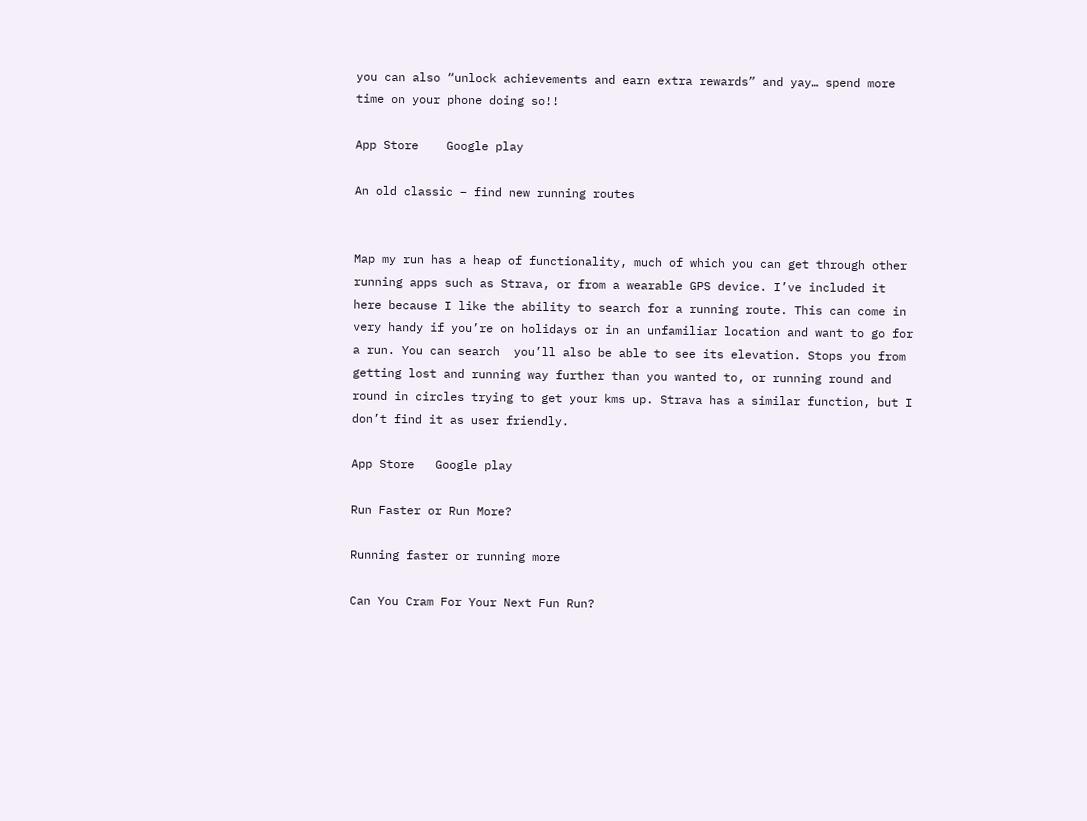you can also “unlock achievements and earn extra rewards” and yay… spend more time on your phone doing so!!

App Store    Google play

An old classic – find new running routes


Map my run has a heap of functionality, much of which you can get through other running apps such as Strava, or from a wearable GPS device. I’ve included it here because I like the ability to search for a running route. This can come in very handy if you’re on holidays or in an unfamiliar location and want to go for a run. You can search  you’ll also be able to see its elevation. Stops you from getting lost and running way further than you wanted to, or running round and round in circles trying to get your kms up. Strava has a similar function, but I don’t find it as user friendly.

App Store   Google play

Run Faster or Run More?

Running faster or running more

Can You Cram For Your Next Fun Run?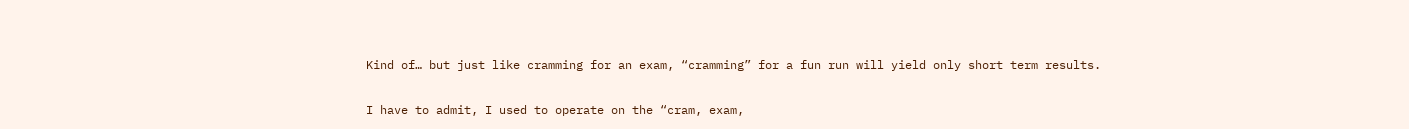Kind of… but just like cramming for an exam, “cramming” for a fun run will yield only short term results.

I have to admit, I used to operate on the “cram, exam,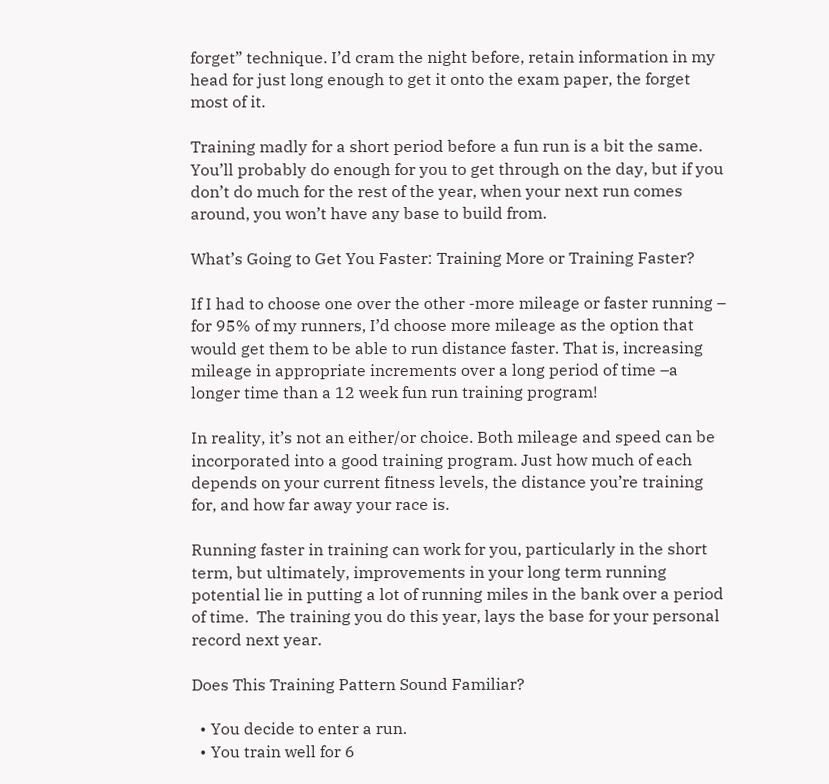forget” technique. I’d cram the night before, retain information in my head for just long enough to get it onto the exam paper, the forget most of it.

Training madly for a short period before a fun run is a bit the same. You’ll probably do enough for you to get through on the day, but if you don’t do much for the rest of the year, when your next run comes around, you won’t have any base to build from.

What’s Going to Get You Faster: Training More or Training Faster?

If I had to choose one over the other -more mileage or faster running – for 95% of my runners, I’d choose more mileage as the option that would get them to be able to run distance faster. That is, increasing mileage in appropriate increments over a long period of time –a longer time than a 12 week fun run training program!

In reality, it’s not an either/or choice. Both mileage and speed can be incorporated into a good training program. Just how much of each depends on your current fitness levels, the distance you’re training for, and how far away your race is.

Running faster in training can work for you, particularly in the short term, but ultimately, improvements in your long term running potential lie in putting a lot of running miles in the bank over a period of time.  The training you do this year, lays the base for your personal record next year.

Does This Training Pattern Sound Familiar?

  • You decide to enter a run.
  • You train well for 6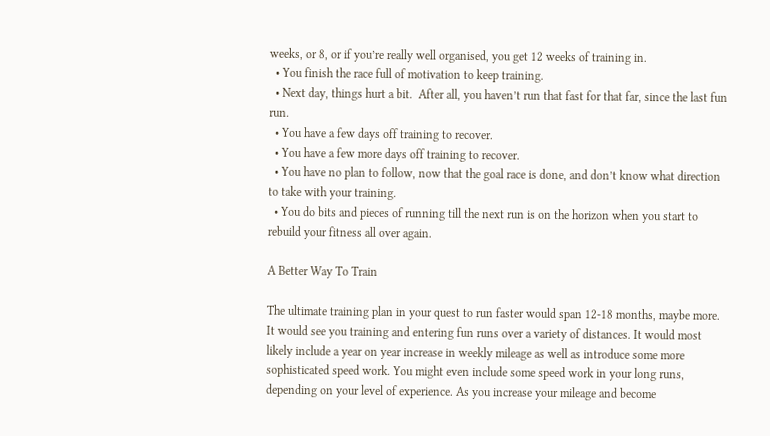weeks, or 8, or if you’re really well organised, you get 12 weeks of training in.
  • You finish the race full of motivation to keep training.
  • Next day, things hurt a bit.  After all, you haven’t run that fast for that far, since the last fun run.
  • You have a few days off training to recover.
  • You have a few more days off training to recover.
  • You have no plan to follow, now that the goal race is done, and don’t know what direction to take with your training.
  • You do bits and pieces of running till the next run is on the horizon when you start to rebuild your fitness all over again.

A Better Way To Train

The ultimate training plan in your quest to run faster would span 12-18 months, maybe more. It would see you training and entering fun runs over a variety of distances. It would most likely include a year on year increase in weekly mileage as well as introduce some more sophisticated speed work. You might even include some speed work in your long runs, depending on your level of experience. As you increase your mileage and become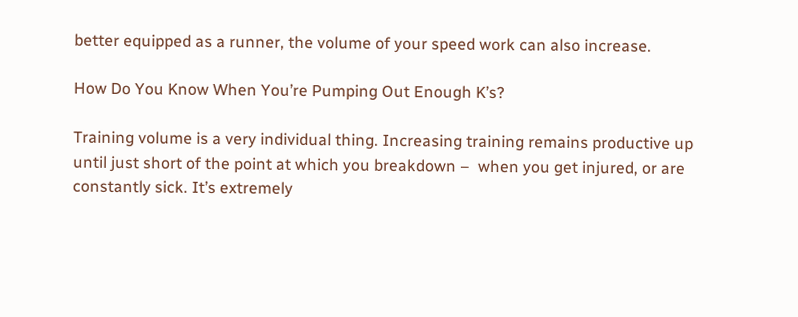better equipped as a runner, the volume of your speed work can also increase.

How Do You Know When You’re Pumping Out Enough K’s?

Training volume is a very individual thing. Increasing training remains productive up until just short of the point at which you breakdown –  when you get injured, or are constantly sick. It’s extremely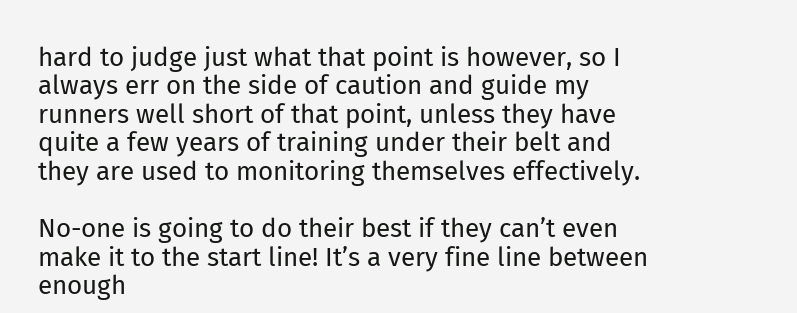hard to judge just what that point is however, so I always err on the side of caution and guide my runners well short of that point, unless they have quite a few years of training under their belt and they are used to monitoring themselves effectively.

No-one is going to do their best if they can’t even make it to the start line! It’s a very fine line between enough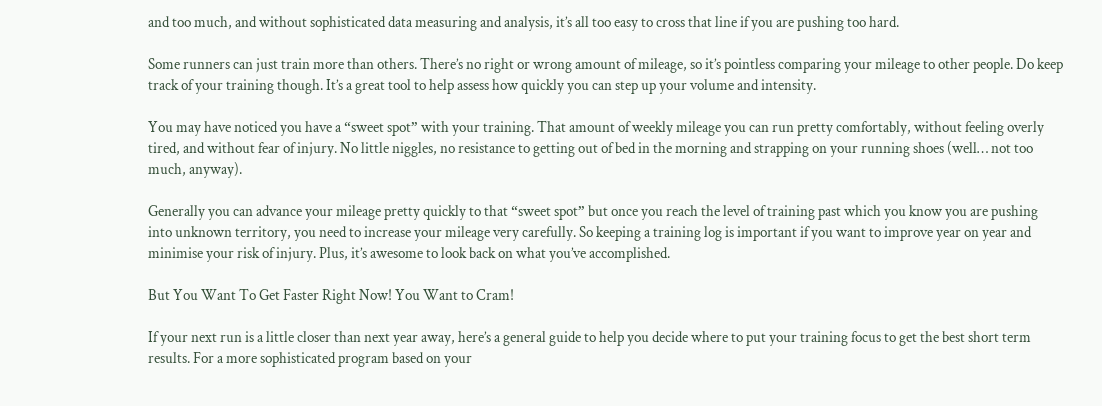and too much, and without sophisticated data measuring and analysis, it’s all too easy to cross that line if you are pushing too hard.

Some runners can just train more than others. There’s no right or wrong amount of mileage, so it’s pointless comparing your mileage to other people. Do keep track of your training though. It’s a great tool to help assess how quickly you can step up your volume and intensity.

You may have noticed you have a “sweet spot” with your training. That amount of weekly mileage you can run pretty comfortably, without feeling overly tired, and without fear of injury. No little niggles, no resistance to getting out of bed in the morning and strapping on your running shoes (well… not too much, anyway).

Generally you can advance your mileage pretty quickly to that “sweet spot” but once you reach the level of training past which you know you are pushing into unknown territory, you need to increase your mileage very carefully. So keeping a training log is important if you want to improve year on year and minimise your risk of injury. Plus, it’s awesome to look back on what you’ve accomplished.

But You Want To Get Faster Right Now! You Want to Cram!

If your next run is a little closer than next year away, here’s a general guide to help you decide where to put your training focus to get the best short term results. For a more sophisticated program based on your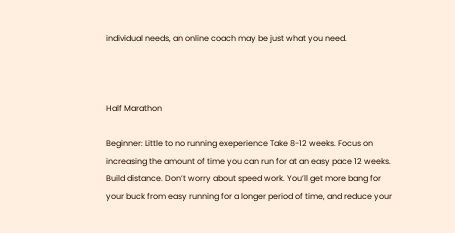individual needs, an online coach may be just what you need.



Half Marathon

Beginner: Little to no running exeperience Take 8-12 weeks. Focus on increasing the amount of time you can run for at an easy pace 12 weeks. Build distance. Don’t worry about speed work. You’ll get more bang for your buck from easy running for a longer period of time, and reduce your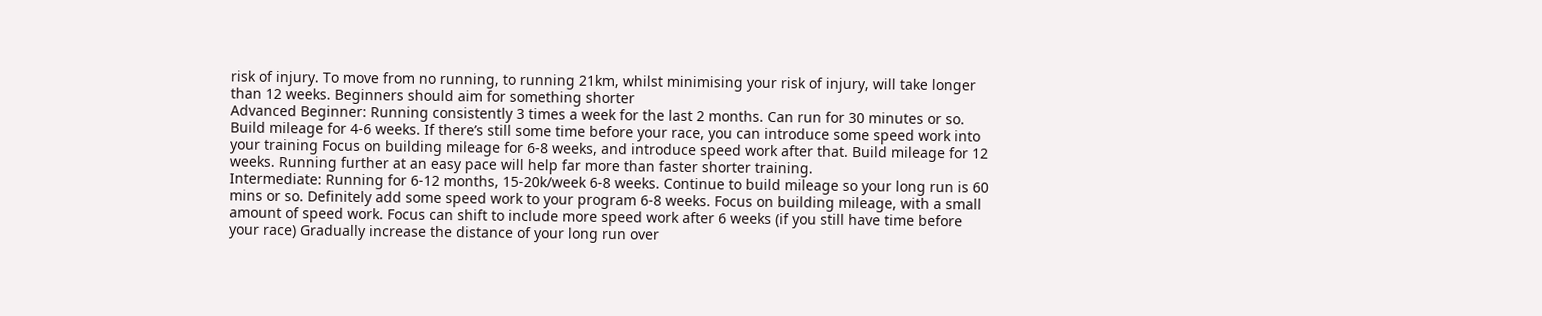risk of injury. To move from no running, to running 21km, whilst minimising your risk of injury, will take longer than 12 weeks. Beginners should aim for something shorter
Advanced Beginner: Running consistently 3 times a week for the last 2 months. Can run for 30 minutes or so. Build mileage for 4-6 weeks. If there’s still some time before your race, you can introduce some speed work into your training Focus on building mileage for 6-8 weeks, and introduce speed work after that. Build mileage for 12 weeks. Running further at an easy pace will help far more than faster shorter training.
Intermediate: Running for 6-12 months, 15-20k/week 6-8 weeks. Continue to build mileage so your long run is 60 mins or so. Definitely add some speed work to your program 6-8 weeks. Focus on building mileage, with a small amount of speed work. Focus can shift to include more speed work after 6 weeks (if you still have time before your race) Gradually increase the distance of your long run over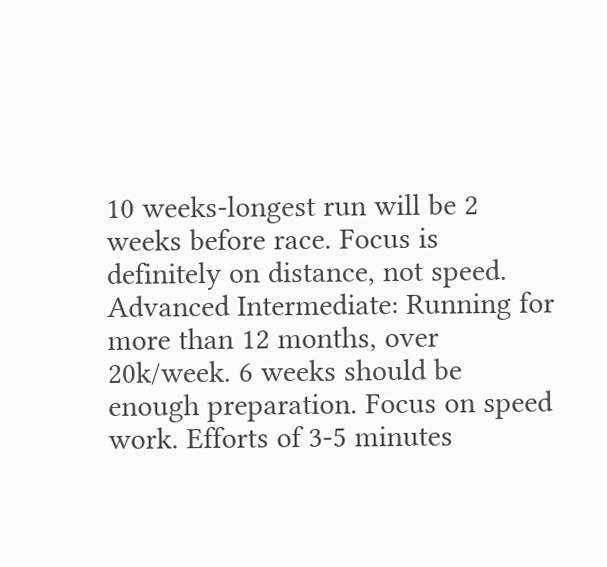10 weeks-longest run will be 2 weeks before race. Focus is definitely on distance, not speed.
Advanced Intermediate: Running for more than 12 months, over 20k/week. 6 weeks should be enough preparation. Focus on speed work. Efforts of 3-5 minutes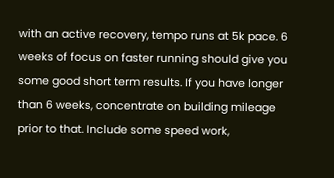with an active recovery, tempo runs at 5k pace. 6 weeks of focus on faster running should give you some good short term results. If you have longer than 6 weeks, concentrate on building mileage prior to that. Include some speed work,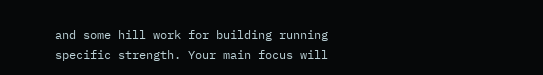and some hill work for building running specific strength. Your main focus will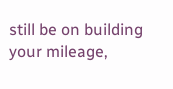still be on building your mileage,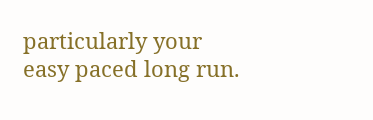particularly your easy paced long run.